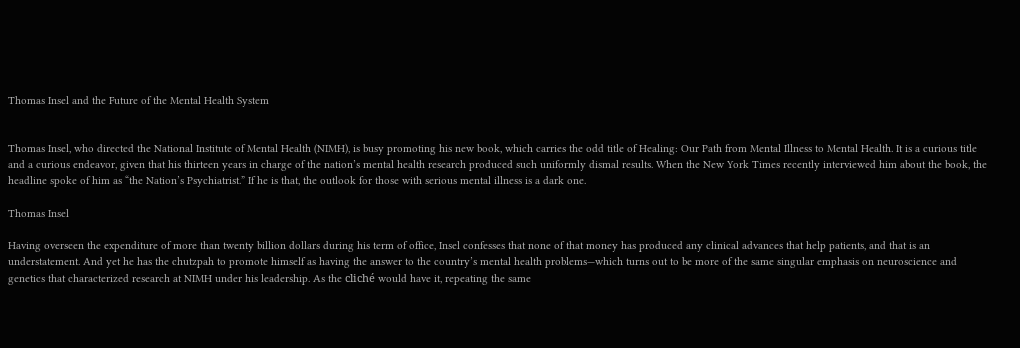Thomas Insel and the Future of the Mental Health System


Thomas Insel, who directed the National Institute of Mental Health (NIMH), is busy promoting his new book, which carries the odd title of Healing: Our Path from Mental Illness to Mental Health. It is a curious title and a curious endeavor, given that his thirteen years in charge of the nation’s mental health research produced such uniformly dismal results. When the New York Times recently interviewed him about the book, the headline spoke of him as “the Nation’s Psychiatrist.” If he is that, the outlook for those with serious mental illness is a dark one.

Thomas Insel

Having overseen the expenditure of more than twenty billion dollars during his term of office, Insel confesses that none of that money has produced any clinical advances that help patients, and that is an understatement. And yet he has the chutzpah to promote himself as having the answer to the country’s mental health problems—which turns out to be more of the same singular emphasis on neuroscience and genetics that characterized research at NIMH under his leadership. As the cliché would have it, repeating the same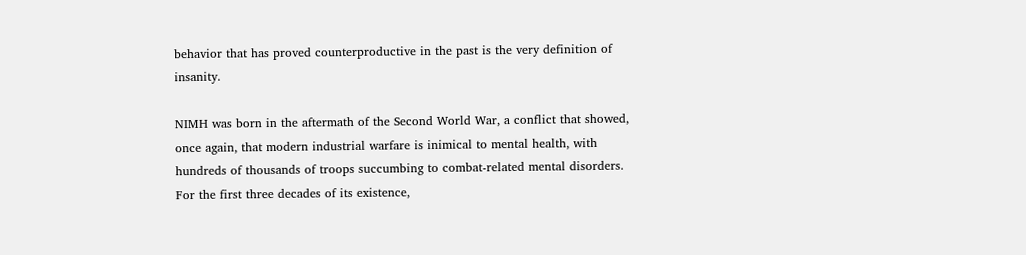behavior that has proved counterproductive in the past is the very definition of insanity.

NIMH was born in the aftermath of the Second World War, a conflict that showed, once again, that modern industrial warfare is inimical to mental health, with hundreds of thousands of troops succumbing to combat-related mental disorders. For the first three decades of its existence,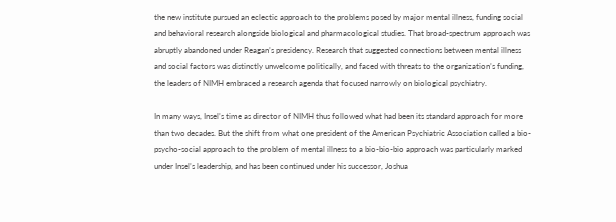the new institute pursued an eclectic approach to the problems posed by major mental illness, funding social and behavioral research alongside biological and pharmacological studies. That broad-spectrum approach was abruptly abandoned under Reagan’s presidency. Research that suggested connections between mental illness and social factors was distinctly unwelcome politically, and faced with threats to the organization’s funding, the leaders of NIMH embraced a research agenda that focused narrowly on biological psychiatry.

In many ways, Insel’s time as director of NIMH thus followed what had been its standard approach for more than two decades. But the shift from what one president of the American Psychiatric Association called a bio-psycho-social approach to the problem of mental illness to a bio-bio-bio approach was particularly marked under Insel’s leadership, and has been continued under his successor, Joshua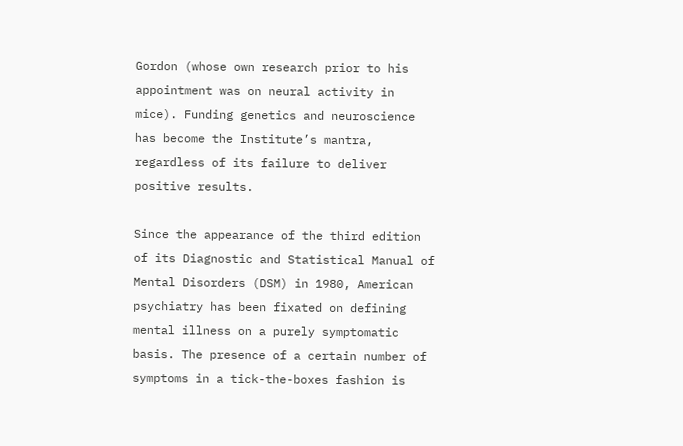Gordon (whose own research prior to his appointment was on neural activity in mice). Funding genetics and neuroscience has become the Institute’s mantra, regardless of its failure to deliver positive results.

Since the appearance of the third edition of its Diagnostic and Statistical Manual of Mental Disorders (DSM) in 1980, American psychiatry has been fixated on defining mental illness on a purely symptomatic basis. The presence of a certain number of symptoms in a tick-the-boxes fashion is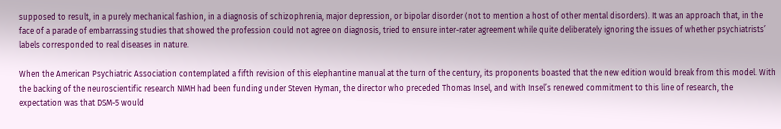supposed to result, in a purely mechanical fashion, in a diagnosis of schizophrenia, major depression, or bipolar disorder (not to mention a host of other mental disorders). It was an approach that, in the face of a parade of embarrassing studies that showed the profession could not agree on diagnosis, tried to ensure inter-rater agreement while quite deliberately ignoring the issues of whether psychiatrists’ labels corresponded to real diseases in nature.

When the American Psychiatric Association contemplated a fifth revision of this elephantine manual at the turn of the century, its proponents boasted that the new edition would break from this model. With the backing of the neuroscientific research NIMH had been funding under Steven Hyman, the director who preceded Thomas Insel, and with Insel’s renewed commitment to this line of research, the expectation was that DSM-5 would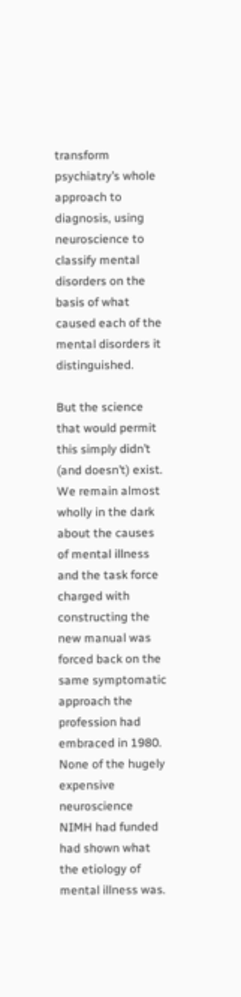transform psychiatry’s whole approach to diagnosis, using neuroscience to classify mental disorders on the basis of what caused each of the mental disorders it distinguished.

But the science that would permit this simply didn’t (and doesn’t) exist.  We remain almost wholly in the dark about the causes of mental illness and the task force charged with constructing the new manual was forced back on the same symptomatic approach the profession had embraced in 1980. None of the hugely expensive neuroscience NIMH had funded had shown what the etiology of mental illness was.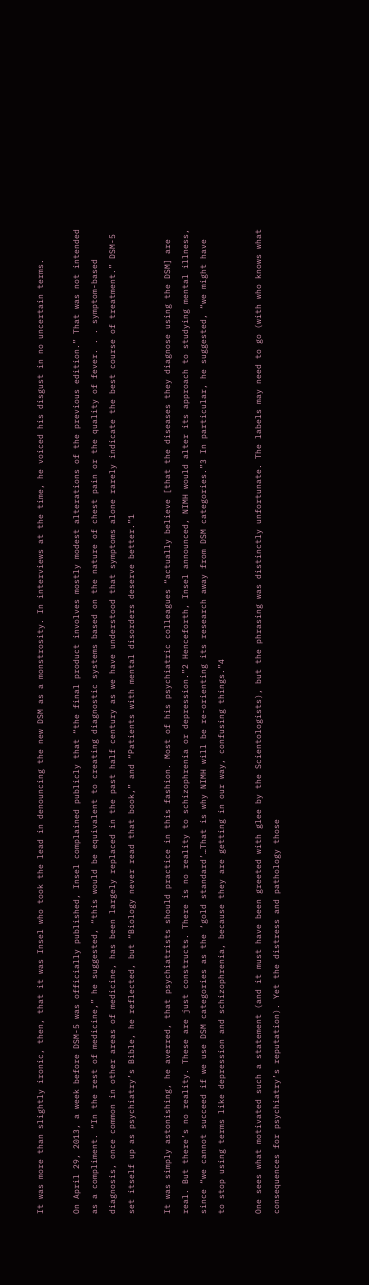It was more than slightly ironic, then, that it was Insel who took the lead in denouncing the new DSM as a monstrosity. In interviews at the time, he voiced his disgust in no uncertain terms.

On April 29, 2013, a week before DSM-5 was officially published, Insel complained publicly that “the final product involves mostly modest alterations of the previous edition.” That was not intended as a compliment. “In the rest of medicine,” he suggested, “this would be equivalent to creating diagnostic systems based on the nature of chest pain or the quality of fever. . . symptom-based diagnosis, once common in other areas of medicine, has been largely replaced in the past half century as we have understood that symptoms alone rarely indicate the best course of treatment.” DSM-5 set itself up as psychiatry’s Bible, he reflected, but “Biology never read that book,” and “Patients with mental disorders deserve better.”1

It was simply astonishing, he averred, that psychiatrists should practice in this fashion. Most of his psychiatric colleagues “actually believe [that the diseases they diagnose using the DSM] are real. But there’s no reality. These are just constructs. There is no reality to schizophrenia or depression.”2 Henceforth, Insel announced, NIMH would alter its approach to studying mental illness, since “we cannot succeed if we use DSM categories as the ‘gold standard’…That is why NIMH will be re-orienting its research away from DSM categories.”3 In particular, he suggested, “we might have to stop using terms like depression and schizophrenia, because they are getting in our way, confusing things.”4

One sees what motivated such a statement (and it must have been greeted with glee by the Scientologists), but the phrasing was distinctly unfortunate. The labels may need to go (with who knows what consequences for psychiatry’s reputation). Yet the distress and pathology those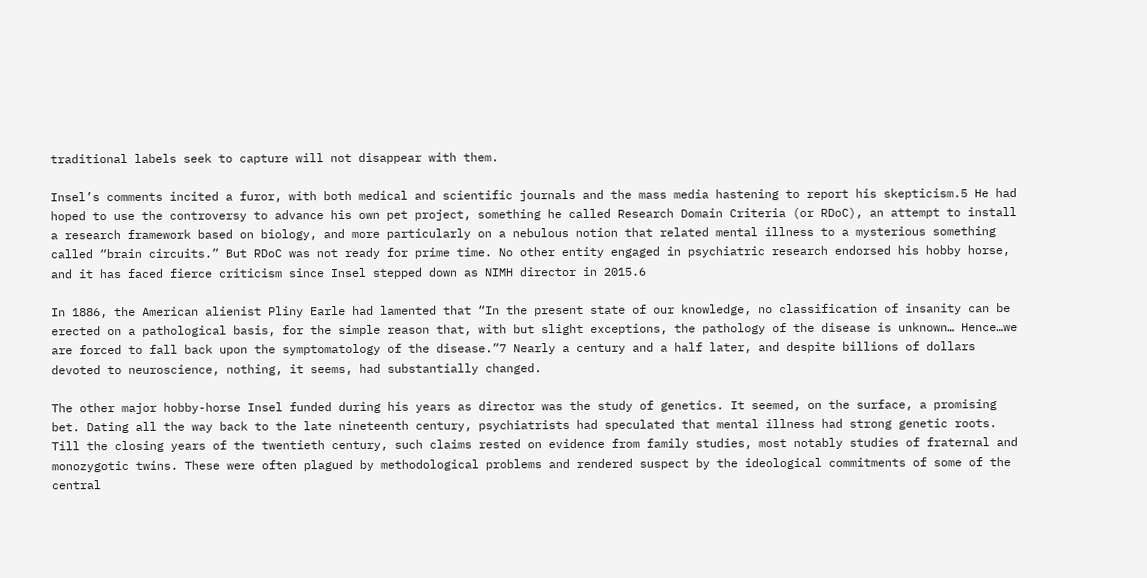traditional labels seek to capture will not disappear with them.

Insel’s comments incited a furor, with both medical and scientific journals and the mass media hastening to report his skepticism.5 He had hoped to use the controversy to advance his own pet project, something he called Research Domain Criteria (or RDoC), an attempt to install a research framework based on biology, and more particularly on a nebulous notion that related mental illness to a mysterious something called “brain circuits.” But RDoC was not ready for prime time. No other entity engaged in psychiatric research endorsed his hobby horse, and it has faced fierce criticism since Insel stepped down as NIMH director in 2015.6

In 1886, the American alienist Pliny Earle had lamented that “In the present state of our knowledge, no classification of insanity can be erected on a pathological basis, for the simple reason that, with but slight exceptions, the pathology of the disease is unknown… Hence…we are forced to fall back upon the symptomatology of the disease.”7 Nearly a century and a half later, and despite billions of dollars devoted to neuroscience, nothing, it seems, had substantially changed.

The other major hobby-horse Insel funded during his years as director was the study of genetics. It seemed, on the surface, a promising bet. Dating all the way back to the late nineteenth century, psychiatrists had speculated that mental illness had strong genetic roots. Till the closing years of the twentieth century, such claims rested on evidence from family studies, most notably studies of fraternal and monozygotic twins. These were often plagued by methodological problems and rendered suspect by the ideological commitments of some of the central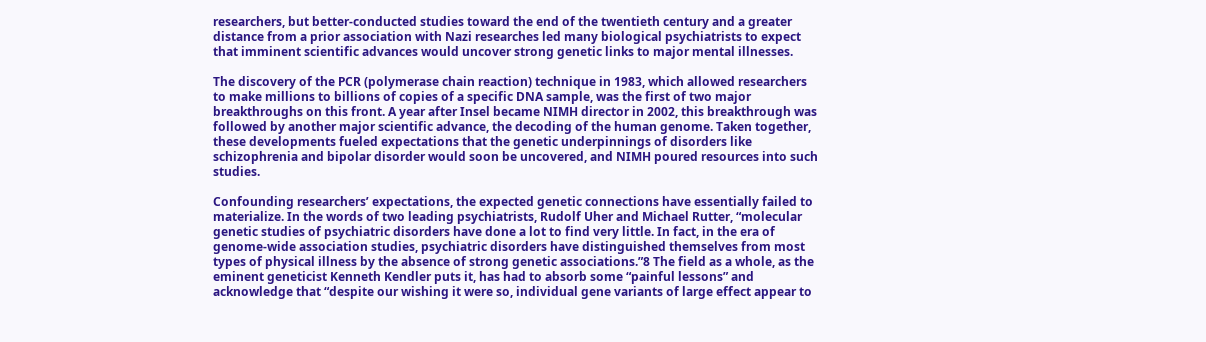researchers, but better-conducted studies toward the end of the twentieth century and a greater distance from a prior association with Nazi researches led many biological psychiatrists to expect that imminent scientific advances would uncover strong genetic links to major mental illnesses.

The discovery of the PCR (polymerase chain reaction) technique in 1983, which allowed researchers to make millions to billions of copies of a specific DNA sample, was the first of two major breakthroughs on this front. A year after Insel became NIMH director in 2002, this breakthrough was followed by another major scientific advance, the decoding of the human genome. Taken together, these developments fueled expectations that the genetic underpinnings of disorders like schizophrenia and bipolar disorder would soon be uncovered, and NIMH poured resources into such studies.

Confounding researchers’ expectations, the expected genetic connections have essentially failed to materialize. In the words of two leading psychiatrists, Rudolf Uher and Michael Rutter, “molecular genetic studies of psychiatric disorders have done a lot to find very little. In fact, in the era of genome-wide association studies, psychiatric disorders have distinguished themselves from most types of physical illness by the absence of strong genetic associations.”8 The field as a whole, as the eminent geneticist Kenneth Kendler puts it, has had to absorb some “painful lessons” and acknowledge that “despite our wishing it were so, individual gene variants of large effect appear to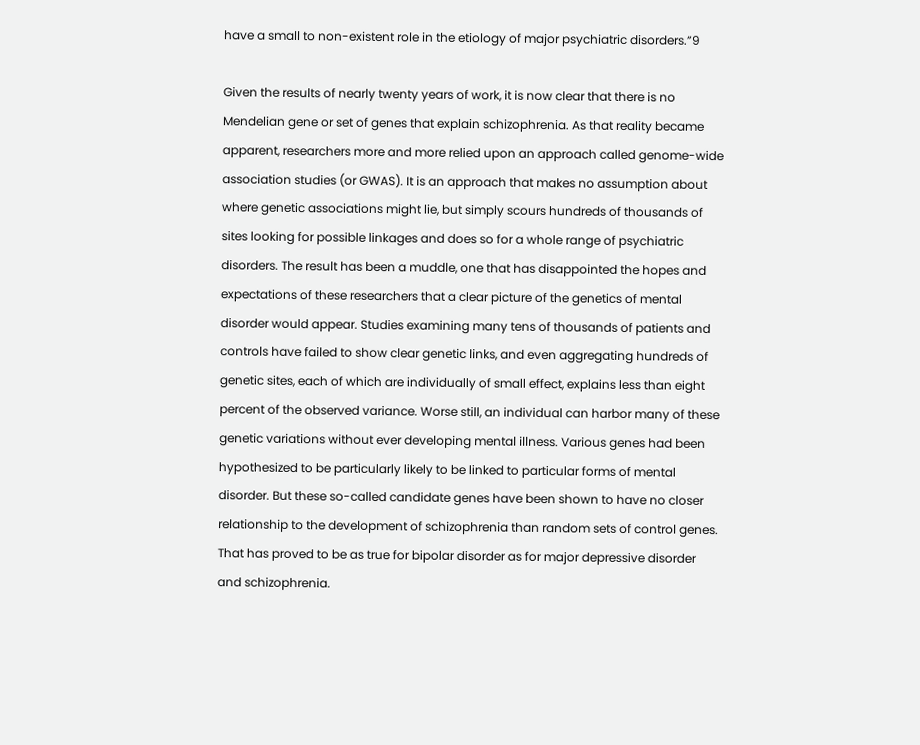have a small to non-existent role in the etiology of major psychiatric disorders.”9

Given the results of nearly twenty years of work, it is now clear that there is no Mendelian gene or set of genes that explain schizophrenia. As that reality became apparent, researchers more and more relied upon an approach called genome-wide association studies (or GWAS). It is an approach that makes no assumption about where genetic associations might lie, but simply scours hundreds of thousands of sites looking for possible linkages and does so for a whole range of psychiatric disorders. The result has been a muddle, one that has disappointed the hopes and expectations of these researchers that a clear picture of the genetics of mental disorder would appear. Studies examining many tens of thousands of patients and controls have failed to show clear genetic links, and even aggregating hundreds of genetic sites, each of which are individually of small effect, explains less than eight percent of the observed variance. Worse still, an individual can harbor many of these genetic variations without ever developing mental illness. Various genes had been hypothesized to be particularly likely to be linked to particular forms of mental disorder. But these so-called candidate genes have been shown to have no closer relationship to the development of schizophrenia than random sets of control genes. That has proved to be as true for bipolar disorder as for major depressive disorder and schizophrenia.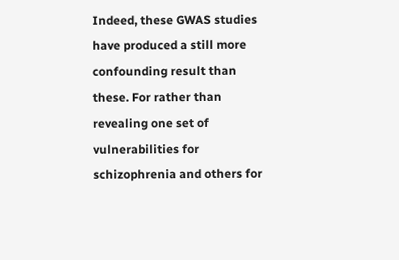Indeed, these GWAS studies have produced a still more confounding result than these. For rather than revealing one set of vulnerabilities for schizophrenia and others for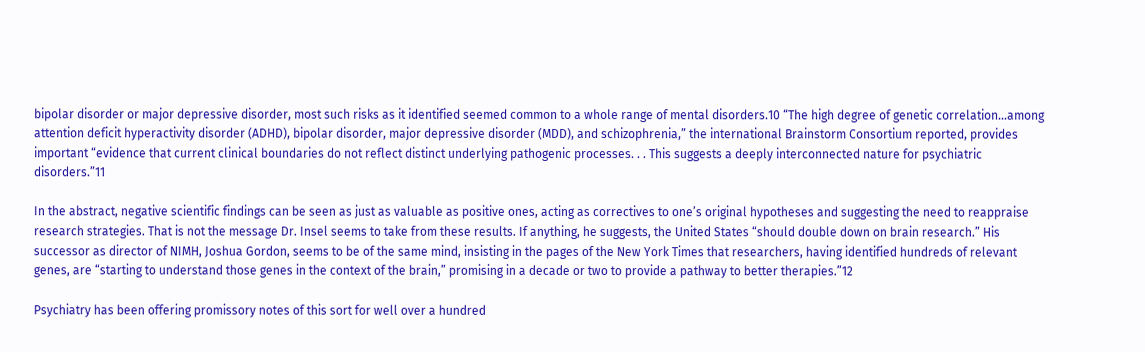bipolar disorder or major depressive disorder, most such risks as it identified seemed common to a whole range of mental disorders.10 “The high degree of genetic correlation…among attention deficit hyperactivity disorder (ADHD), bipolar disorder, major depressive disorder (MDD), and schizophrenia,” the international Brainstorm Consortium reported, provides important “evidence that current clinical boundaries do not reflect distinct underlying pathogenic processes. . . This suggests a deeply interconnected nature for psychiatric disorders.”11

In the abstract, negative scientific findings can be seen as just as valuable as positive ones, acting as correctives to one’s original hypotheses and suggesting the need to reappraise research strategies. That is not the message Dr. Insel seems to take from these results. If anything, he suggests, the United States “should double down on brain research.” His successor as director of NIMH, Joshua Gordon, seems to be of the same mind, insisting in the pages of the New York Times that researchers, having identified hundreds of relevant genes, are “starting to understand those genes in the context of the brain,” promising in a decade or two to provide a pathway to better therapies.”12

Psychiatry has been offering promissory notes of this sort for well over a hundred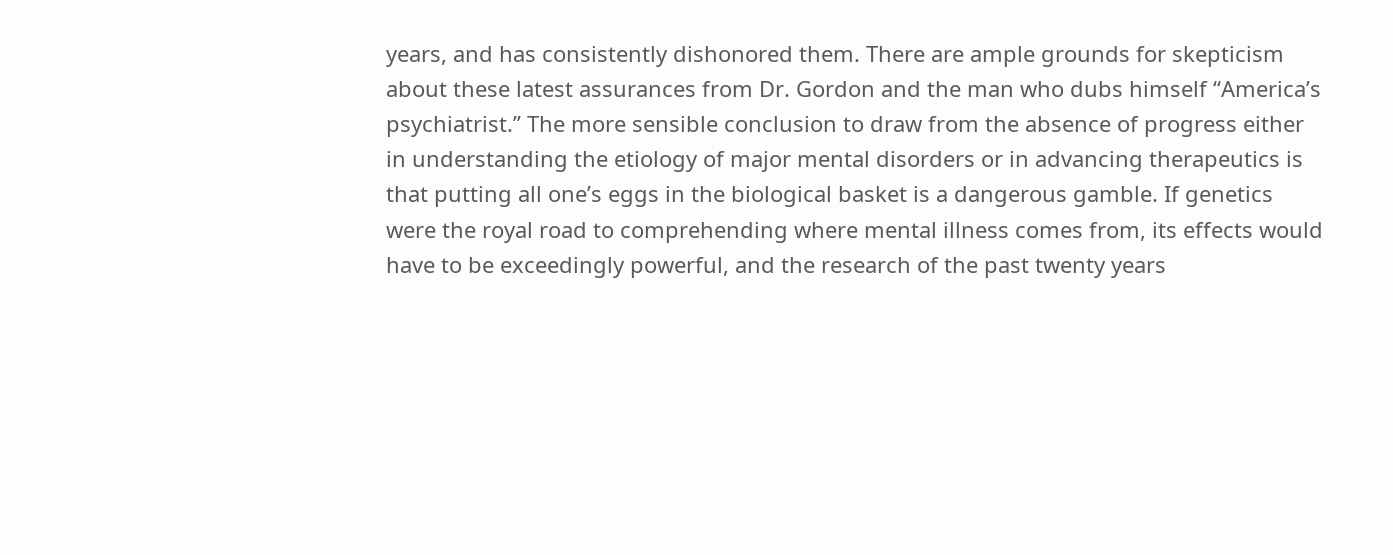years, and has consistently dishonored them. There are ample grounds for skepticism about these latest assurances from Dr. Gordon and the man who dubs himself “America’s psychiatrist.” The more sensible conclusion to draw from the absence of progress either in understanding the etiology of major mental disorders or in advancing therapeutics is that putting all one’s eggs in the biological basket is a dangerous gamble. If genetics were the royal road to comprehending where mental illness comes from, its effects would have to be exceedingly powerful, and the research of the past twenty years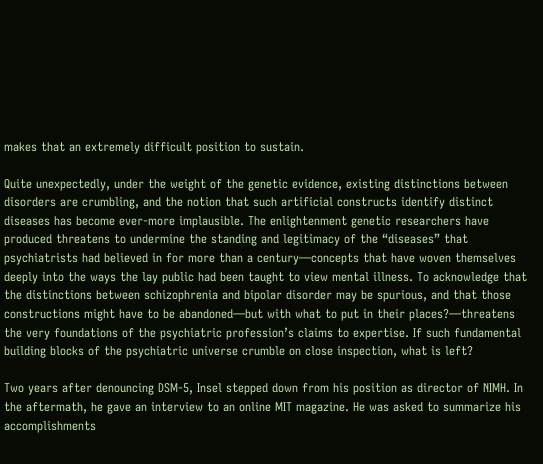makes that an extremely difficult position to sustain.

Quite unexpectedly, under the weight of the genetic evidence, existing distinctions between disorders are crumbling, and the notion that such artificial constructs identify distinct diseases has become ever-more implausible. The enlightenment genetic researchers have produced threatens to undermine the standing and legitimacy of the “diseases” that psychiatrists had believed in for more than a century—concepts that have woven themselves deeply into the ways the lay public had been taught to view mental illness. To acknowledge that the distinctions between schizophrenia and bipolar disorder may be spurious, and that those constructions might have to be abandoned—but with what to put in their places?—threatens the very foundations of the psychiatric profession’s claims to expertise. If such fundamental building blocks of the psychiatric universe crumble on close inspection, what is left?

Two years after denouncing DSM-5, Insel stepped down from his position as director of NIMH. In the aftermath, he gave an interview to an online MIT magazine. He was asked to summarize his accomplishments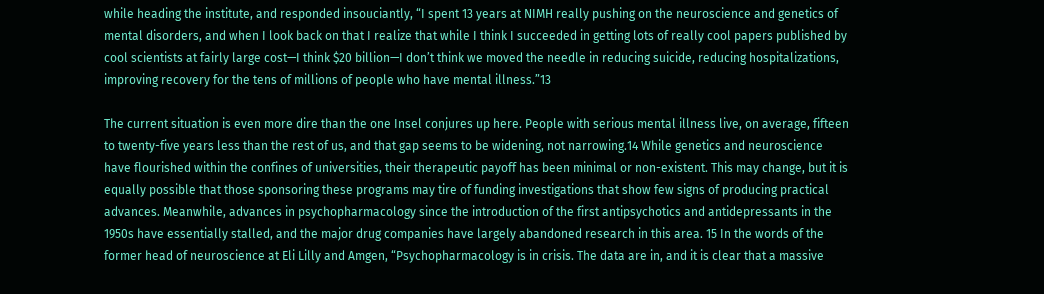while heading the institute, and responded insouciantly, “I spent 13 years at NIMH really pushing on the neuroscience and genetics of mental disorders, and when I look back on that I realize that while I think I succeeded in getting lots of really cool papers published by cool scientists at fairly large cost—I think $20 billion—I don’t think we moved the needle in reducing suicide, reducing hospitalizations, improving recovery for the tens of millions of people who have mental illness.”13

The current situation is even more dire than the one Insel conjures up here. People with serious mental illness live, on average, fifteen to twenty-five years less than the rest of us, and that gap seems to be widening, not narrowing.14 While genetics and neuroscience have flourished within the confines of universities, their therapeutic payoff has been minimal or non-existent. This may change, but it is equally possible that those sponsoring these programs may tire of funding investigations that show few signs of producing practical advances. Meanwhile, advances in psychopharmacology since the introduction of the first antipsychotics and antidepressants in the 1950s have essentially stalled, and the major drug companies have largely abandoned research in this area. 15 In the words of the former head of neuroscience at Eli Lilly and Amgen, “Psychopharmacology is in crisis. The data are in, and it is clear that a massive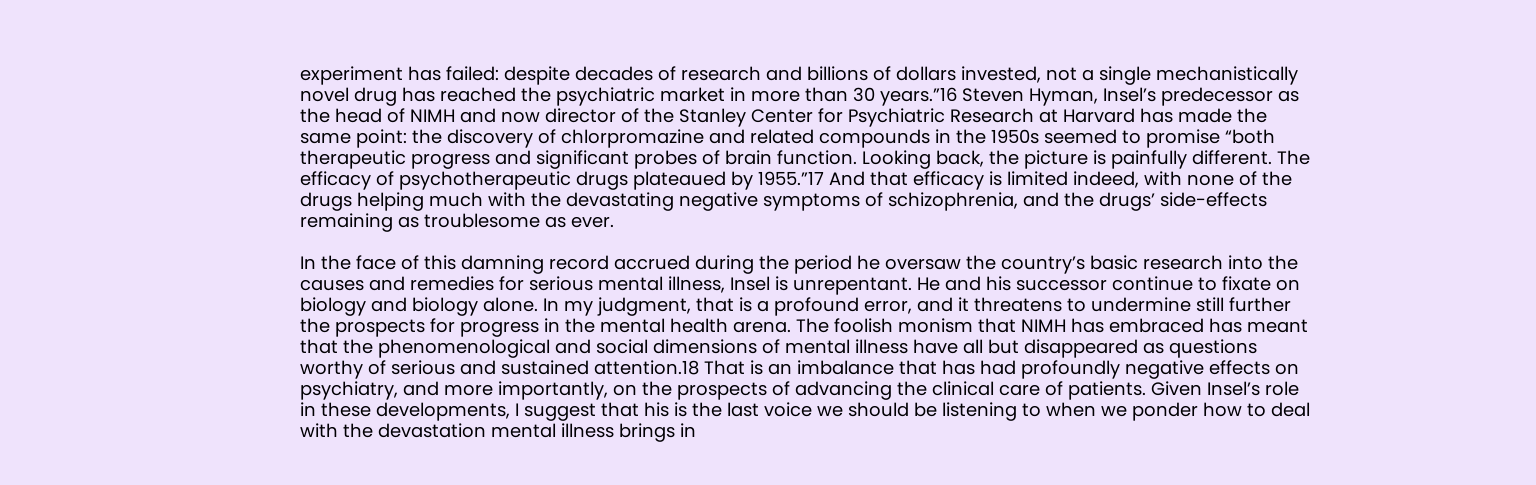experiment has failed: despite decades of research and billions of dollars invested, not a single mechanistically novel drug has reached the psychiatric market in more than 30 years.”16 Steven Hyman, Insel’s predecessor as the head of NIMH and now director of the Stanley Center for Psychiatric Research at Harvard has made the same point: the discovery of chlorpromazine and related compounds in the 1950s seemed to promise “both therapeutic progress and significant probes of brain function. Looking back, the picture is painfully different. The efficacy of psychotherapeutic drugs plateaued by 1955.”17 And that efficacy is limited indeed, with none of the drugs helping much with the devastating negative symptoms of schizophrenia, and the drugs’ side-effects remaining as troublesome as ever.

In the face of this damning record accrued during the period he oversaw the country’s basic research into the causes and remedies for serious mental illness, Insel is unrepentant. He and his successor continue to fixate on biology and biology alone. In my judgment, that is a profound error, and it threatens to undermine still further the prospects for progress in the mental health arena. The foolish monism that NIMH has embraced has meant that the phenomenological and social dimensions of mental illness have all but disappeared as questions worthy of serious and sustained attention.18 That is an imbalance that has had profoundly negative effects on psychiatry, and more importantly, on the prospects of advancing the clinical care of patients. Given Insel’s role in these developments, I suggest that his is the last voice we should be listening to when we ponder how to deal with the devastation mental illness brings in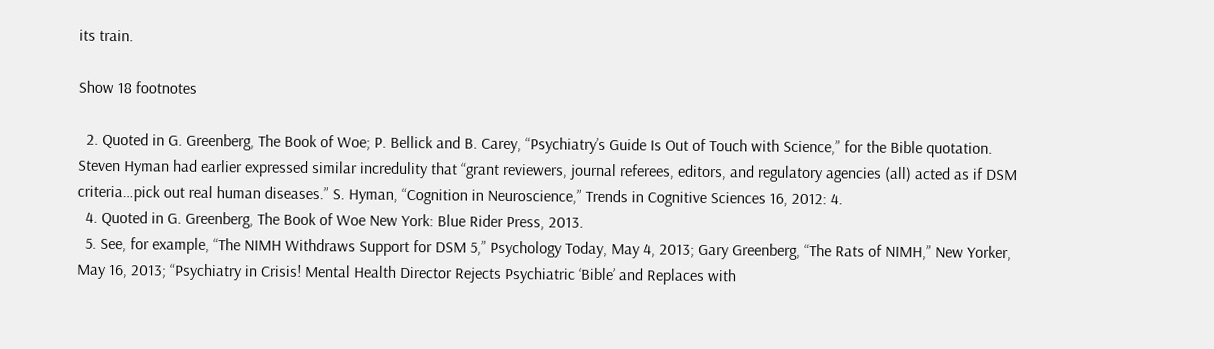its train.

Show 18 footnotes

  2. Quoted in G. Greenberg, The Book of Woe; P. Bellick and B. Carey, “Psychiatry’s Guide Is Out of Touch with Science,” for the Bible quotation. Steven Hyman had earlier expressed similar incredulity that “grant reviewers, journal referees, editors, and regulatory agencies (all) acted as if DSM criteria…pick out real human diseases.” S. Hyman, “Cognition in Neuroscience,” Trends in Cognitive Sciences 16, 2012: 4.
  4. Quoted in G. Greenberg, The Book of Woe New York: Blue Rider Press, 2013.
  5. See, for example, “The NIMH Withdraws Support for DSM 5,” Psychology Today, May 4, 2013; Gary Greenberg, “The Rats of NIMH,” New Yorker, May 16, 2013; “Psychiatry in Crisis! Mental Health Director Rejects Psychiatric ‘Bible’ and Replaces with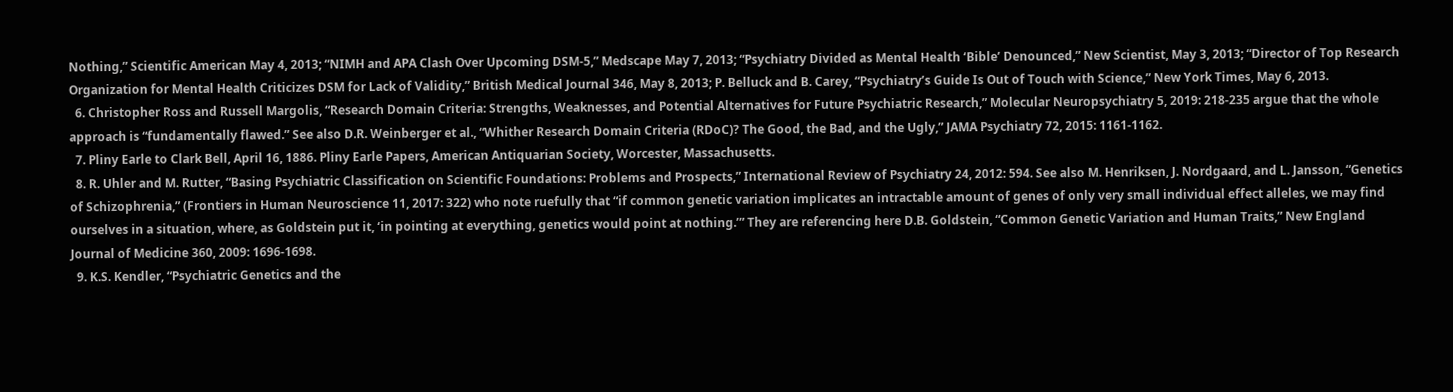Nothing,” Scientific American May 4, 2013; “NIMH and APA Clash Over Upcoming DSM-5,” Medscape May 7, 2013; “Psychiatry Divided as Mental Health ‘Bible’ Denounced,” New Scientist, May 3, 2013; “Director of Top Research Organization for Mental Health Criticizes DSM for Lack of Validity,” British Medical Journal 346, May 8, 2013; P. Belluck and B. Carey, “Psychiatry’s Guide Is Out of Touch with Science,” New York Times, May 6, 2013.
  6. Christopher Ross and Russell Margolis, “Research Domain Criteria: Strengths, Weaknesses, and Potential Alternatives for Future Psychiatric Research,” Molecular Neuropsychiatry 5, 2019: 218-235 argue that the whole approach is “fundamentally flawed.” See also D.R. Weinberger et al., “Whither Research Domain Criteria (RDoC)? The Good, the Bad, and the Ugly,” JAMA Psychiatry 72, 2015: 1161-1162.
  7. Pliny Earle to Clark Bell, April 16, 1886. Pliny Earle Papers, American Antiquarian Society, Worcester, Massachusetts.
  8. R. Uhler and M. Rutter, “Basing Psychiatric Classification on Scientific Foundations: Problems and Prospects,” International Review of Psychiatry 24, 2012: 594. See also M. Henriksen, J. Nordgaard, and L. Jansson, “Genetics of Schizophrenia,” (Frontiers in Human Neuroscience 11, 2017: 322) who note ruefully that “if common genetic variation implicates an intractable amount of genes of only very small individual effect alleles, we may find ourselves in a situation, where, as Goldstein put it, ‘in pointing at everything, genetics would point at nothing.’” They are referencing here D.B. Goldstein, “Common Genetic Variation and Human Traits,” New England Journal of Medicine 360, 2009: 1696-1698.
  9. K.S. Kendler, “Psychiatric Genetics and the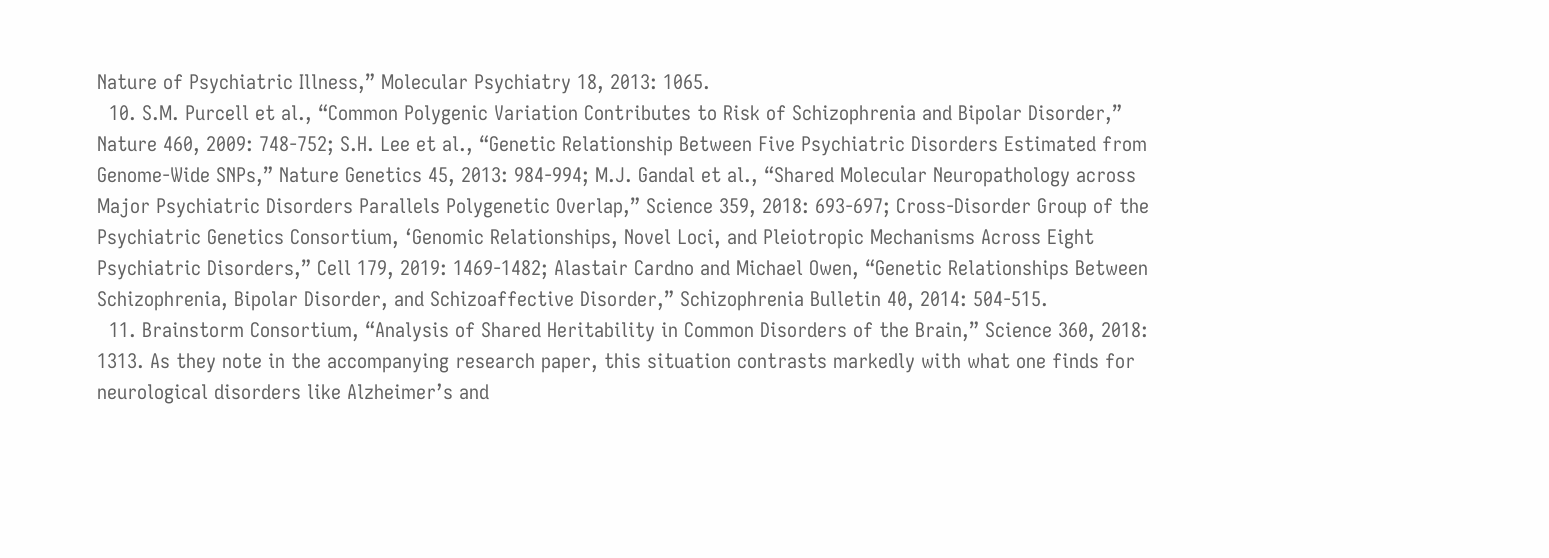Nature of Psychiatric Illness,” Molecular Psychiatry 18, 2013: 1065.
  10. S.M. Purcell et al., “Common Polygenic Variation Contributes to Risk of Schizophrenia and Bipolar Disorder,” Nature 460, 2009: 748-752; S.H. Lee et al., “Genetic Relationship Between Five Psychiatric Disorders Estimated from Genome-Wide SNPs,” Nature Genetics 45, 2013: 984-994; M.J. Gandal et al., “Shared Molecular Neuropathology across Major Psychiatric Disorders Parallels Polygenetic Overlap,” Science 359, 2018: 693-697; Cross-Disorder Group of the Psychiatric Genetics Consortium, ‘Genomic Relationships, Novel Loci, and Pleiotropic Mechanisms Across Eight Psychiatric Disorders,” Cell 179, 2019: 1469-1482; Alastair Cardno and Michael Owen, “Genetic Relationships Between Schizophrenia, Bipolar Disorder, and Schizoaffective Disorder,” Schizophrenia Bulletin 40, 2014: 504-515.
  11. Brainstorm Consortium, “Analysis of Shared Heritability in Common Disorders of the Brain,” Science 360, 2018: 1313. As they note in the accompanying research paper, this situation contrasts markedly with what one finds for neurological disorders like Alzheimer’s and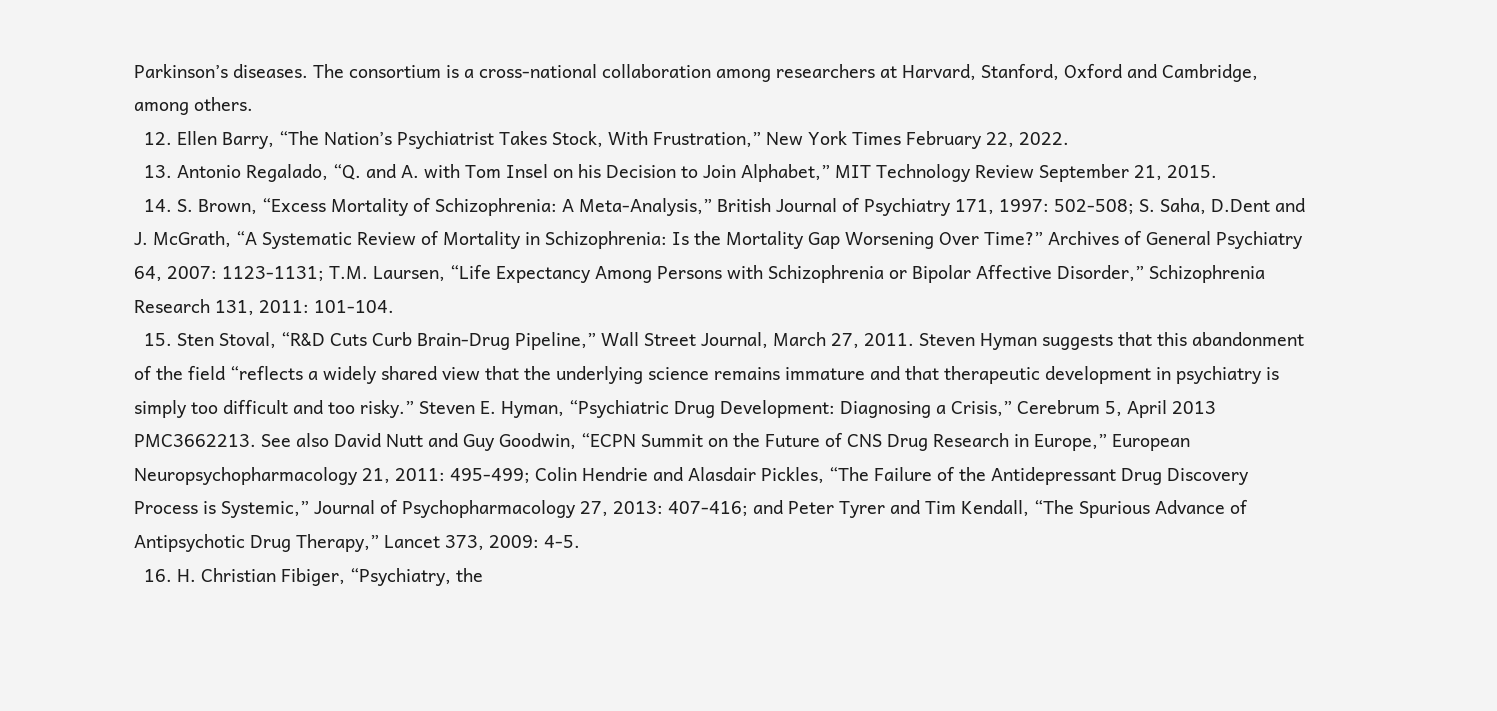Parkinson’s diseases. The consortium is a cross-national collaboration among researchers at Harvard, Stanford, Oxford and Cambridge, among others.
  12. Ellen Barry, “The Nation’s Psychiatrist Takes Stock, With Frustration,” New York Times February 22, 2022.
  13. Antonio Regalado, “Q. and A. with Tom Insel on his Decision to Join Alphabet,” MIT Technology Review September 21, 2015.
  14. S. Brown, “Excess Mortality of Schizophrenia: A Meta-Analysis,” British Journal of Psychiatry 171, 1997: 502-508; S. Saha, D.Dent and J. McGrath, “A Systematic Review of Mortality in Schizophrenia: Is the Mortality Gap Worsening Over Time?” Archives of General Psychiatry 64, 2007: 1123-1131; T.M. Laursen, “Life Expectancy Among Persons with Schizophrenia or Bipolar Affective Disorder,” Schizophrenia Research 131, 2011: 101-104.
  15. Sten Stoval, “R&D Cuts Curb Brain-Drug Pipeline,” Wall Street Journal, March 27, 2011. Steven Hyman suggests that this abandonment of the field “reflects a widely shared view that the underlying science remains immature and that therapeutic development in psychiatry is simply too difficult and too risky.” Steven E. Hyman, “Psychiatric Drug Development: Diagnosing a Crisis,” Cerebrum 5, April 2013 PMC3662213. See also David Nutt and Guy Goodwin, “ECPN Summit on the Future of CNS Drug Research in Europe,” European Neuropsychopharmacology 21, 2011: 495-499; Colin Hendrie and Alasdair Pickles, “The Failure of the Antidepressant Drug Discovery Process is Systemic,” Journal of Psychopharmacology 27, 2013: 407-416; and Peter Tyrer and Tim Kendall, “The Spurious Advance of Antipsychotic Drug Therapy,” Lancet 373, 2009: 4-5.
  16. H. Christian Fibiger, “Psychiatry, the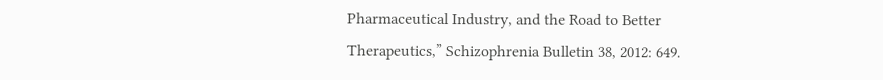Pharmaceutical Industry, and the Road to Better Therapeutics,” Schizophrenia Bulletin 38, 2012: 649.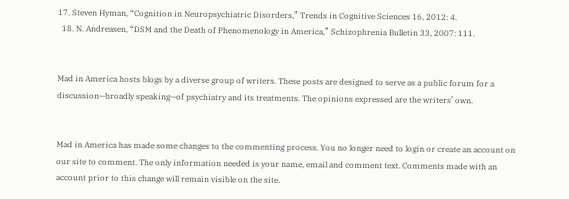17. Steven Hyman, “Cognition in Neuropsychiatric Disorders,” Trends in Cognitive Sciences 16, 2012: 4.
  18. N. Andreasen, “DSM and the Death of Phenomenology in America,” Schizophrenia Bulletin 33, 2007: 111.


Mad in America hosts blogs by a diverse group of writers. These posts are designed to serve as a public forum for a discussion—broadly speaking—of psychiatry and its treatments. The opinions expressed are the writers’ own.


Mad in America has made some changes to the commenting process. You no longer need to login or create an account on our site to comment. The only information needed is your name, email and comment text. Comments made with an account prior to this change will remain visible on the site.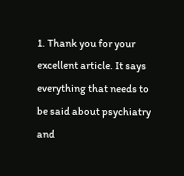1. Thank you for your excellent article. It says everything that needs to be said about psychiatry and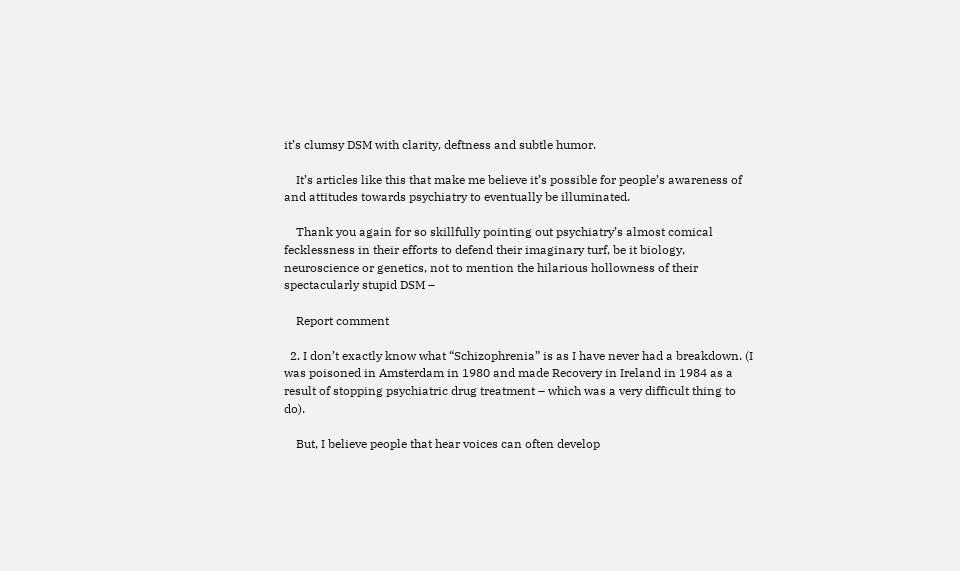it’s clumsy DSM with clarity, deftness and subtle humor.

    It’s articles like this that make me believe it’s possible for people’s awareness of and attitudes towards psychiatry to eventually be illuminated.

    Thank you again for so skillfully pointing out psychiatry’s almost comical fecklessness in their efforts to defend their imaginary turf, be it biology, neuroscience or genetics, not to mention the hilarious hollowness of their spectacularly stupid DSM –

    Report comment

  2. I don’t exactly know what “Schizophrenia” is as I have never had a breakdown. (I was poisoned in Amsterdam in 1980 and made Recovery in Ireland in 1984 as a result of stopping psychiatric drug treatment – which was a very difficult thing to do).

    But, I believe people that hear voices can often develop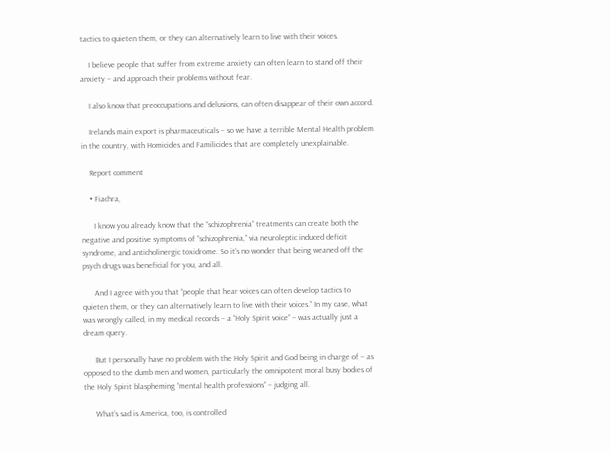tactics to quieten them, or they can alternatively learn to live with their voices.

    I believe people that suffer from extreme anxiety can often learn to stand off their anxiety – and approach their problems without fear.

    I also know that preoccupations and delusions, can often disappear of their own accord.

    Irelands main export is pharmaceuticals – so we have a terrible Mental Health problem in the country, with Homicides and Familicides that are completely unexplainable.

    Report comment

    • Fiachra,

      I know you already know that the “schizophrenia” treatments can create both the negative and positive symptoms of “schizophrenia,” via neuroleptic induced deficit syndrome, and anticholinergic toxidrome. So it’s no wonder that being weaned off the psych drugs was beneficial for you, and all.

      And I agree with you that “people that hear voices can often develop tactics to quieten them, or they can alternatively learn to live with their voices.” In my case, what was wrongly called, in my medical records – a “Holy Spirit voice” – was actually just a dream query.

      But I personally have no problem with the Holy Spirit and God being in charge of – as opposed to the dumb men and women, particularly the omnipotent moral busy bodies of the Holy Spirit blaspheming “mental health professions” – judging all.

      What’s sad is America, too, is controlled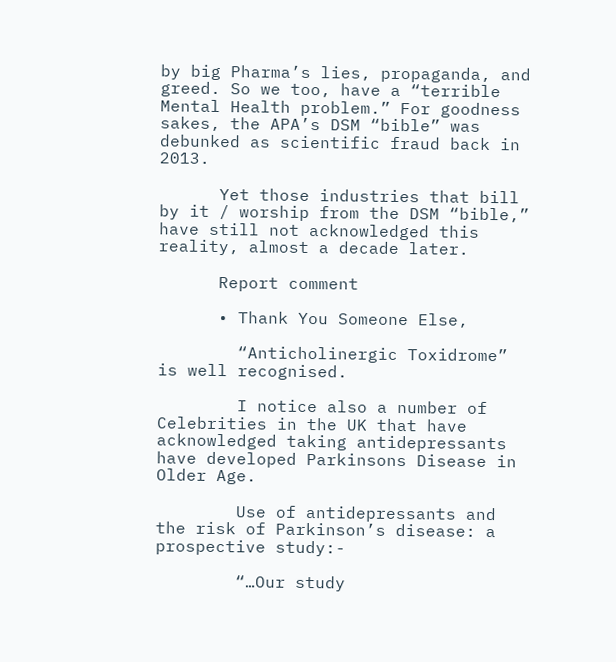by big Pharma’s lies, propaganda, and greed. So we too, have a “terrible Mental Health problem.” For goodness sakes, the APA’s DSM “bible” was debunked as scientific fraud back in 2013.

      Yet those industries that bill by it / worship from the DSM “bible,” have still not acknowledged this reality, almost a decade later.

      Report comment

      • Thank You Someone Else,

        “Anticholinergic Toxidrome” is well recognised.

        I notice also a number of Celebrities in the UK that have acknowledged taking antidepressants have developed Parkinsons Disease in Older Age.

        Use of antidepressants and the risk of Parkinson’s disease: a prospective study:-

        “…Our study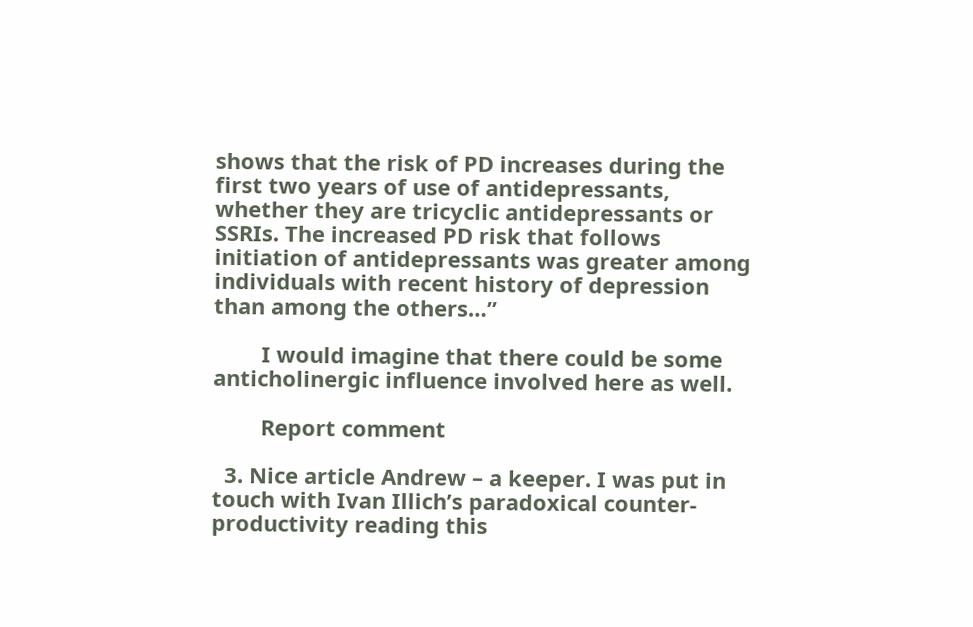shows that the risk of PD increases during the first two years of use of antidepressants, whether they are tricyclic antidepressants or SSRIs. The increased PD risk that follows initiation of antidepressants was greater among individuals with recent history of depression than among the others…”

        I would imagine that there could be some anticholinergic influence involved here as well.

        Report comment

  3. Nice article Andrew – a keeper. I was put in touch with Ivan Illich’s paradoxical counter-productivity reading this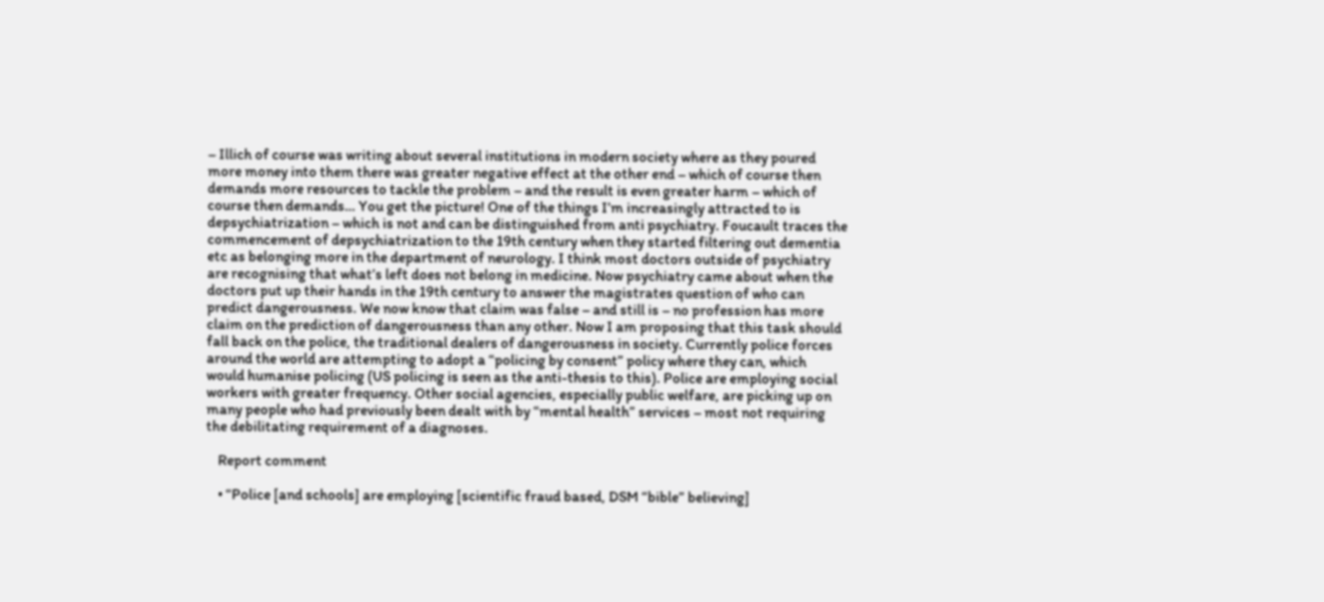– Illich of course was writing about several institutions in modern society where as they poured more money into them there was greater negative effect at the other end – which of course then demands more resources to tackle the problem – and the result is even greater harm – which of course then demands… You get the picture! One of the things I’m increasingly attracted to is depsychiatrization – which is not and can be distinguished from anti psychiatry. Foucault traces the commencement of depsychiatrization to the 19th century when they started filtering out dementia etc as belonging more in the department of neurology. I think most doctors outside of psychiatry are recognising that what’s left does not belong in medicine. Now psychiatry came about when the doctors put up their hands in the 19th century to answer the magistrates question of who can predict dangerousness. We now know that claim was false – and still is – no profession has more claim on the prediction of dangerousness than any other. Now I am proposing that this task should fall back on the police, the traditional dealers of dangerousness in society. Currently police forces around the world are attempting to adopt a “policing by consent” policy where they can, which would humanise policing (US policing is seen as the anti-thesis to this). Police are employing social workers with greater frequency. Other social agencies, especially public welfare, are picking up on many people who had previously been dealt with by “mental health” services – most not requiring the debilitating requirement of a diagnoses.

    Report comment

    • “Police [and schools] are employing [scientific fraud based, DSM “bible” believing]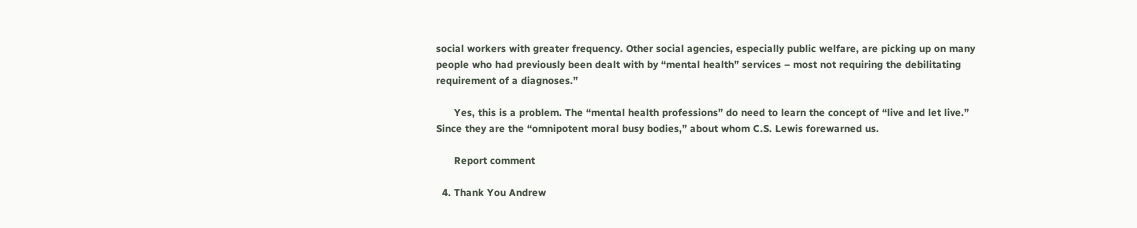social workers with greater frequency. Other social agencies, especially public welfare, are picking up on many people who had previously been dealt with by “mental health” services – most not requiring the debilitating requirement of a diagnoses.”

      Yes, this is a problem. The “mental health professions” do need to learn the concept of “live and let live.” Since they are the “omnipotent moral busy bodies,” about whom C.S. Lewis forewarned us.

      Report comment

  4. Thank You Andrew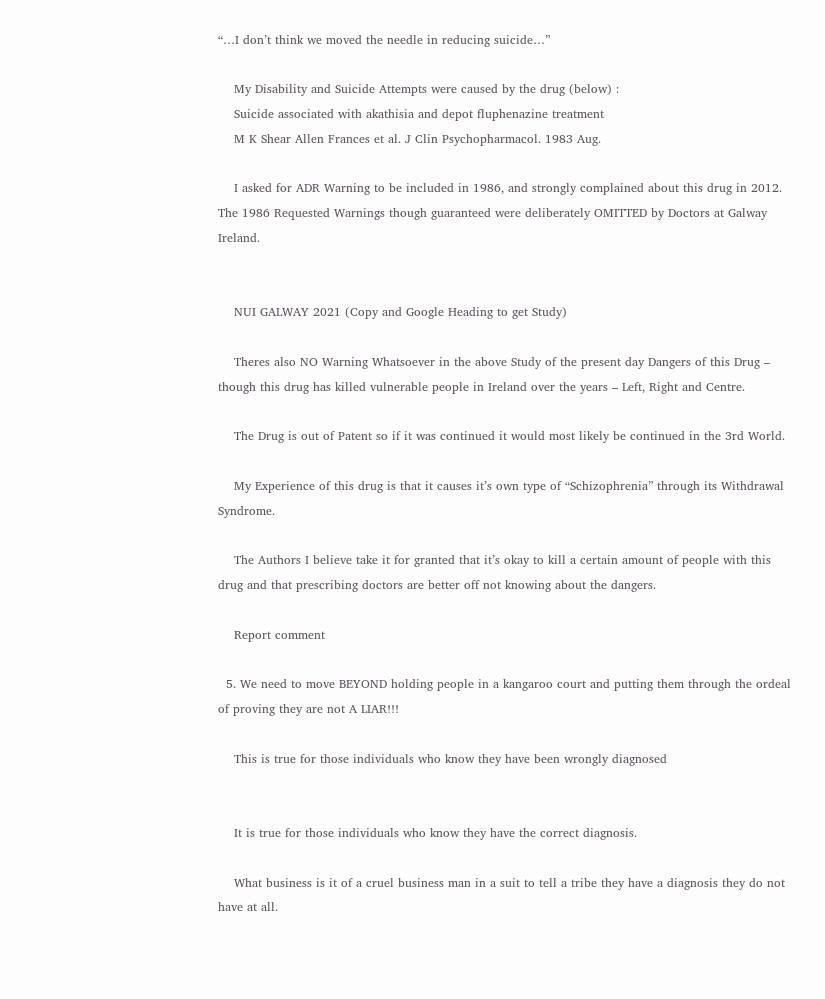“…I don’t think we moved the needle in reducing suicide…”

    My Disability and Suicide Attempts were caused by the drug (below) :
    Suicide associated with akathisia and depot fluphenazine treatment
    M K Shear Allen Frances et al. J Clin Psychopharmacol. 1983 Aug.

    I asked for ADR Warning to be included in 1986, and strongly complained about this drug in 2012. The 1986 Requested Warnings though guaranteed were deliberately OMITTED by Doctors at Galway Ireland.


    NUI GALWAY 2021 (Copy and Google Heading to get Study)

    Theres also NO Warning Whatsoever in the above Study of the present day Dangers of this Drug – though this drug has killed vulnerable people in Ireland over the years – Left, Right and Centre.

    The Drug is out of Patent so if it was continued it would most likely be continued in the 3rd World.

    My Experience of this drug is that it causes it’s own type of “Schizophrenia” through its Withdrawal Syndrome.

    The Authors I believe take it for granted that it’s okay to kill a certain amount of people with this drug and that prescribing doctors are better off not knowing about the dangers.

    Report comment

  5. We need to move BEYOND holding people in a kangaroo court and putting them through the ordeal of proving they are not A LIAR!!!

    This is true for those individuals who know they have been wrongly diagnosed


    It is true for those individuals who know they have the correct diagnosis.

    What business is it of a cruel business man in a suit to tell a tribe they have a diagnosis they do not have at all.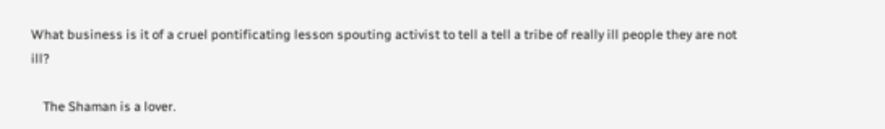What business is it of a cruel pontificating lesson spouting activist to tell a tell a tribe of really ill people they are not ill?

    The Shaman is a lover.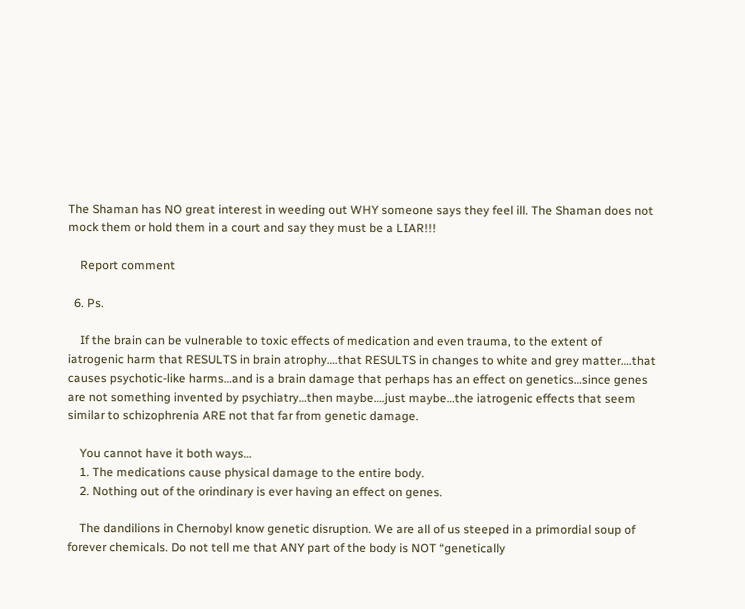The Shaman has NO great interest in weeding out WHY someone says they feel ill. The Shaman does not mock them or hold them in a court and say they must be a LIAR!!!

    Report comment

  6. Ps.

    If the brain can be vulnerable to toxic effects of medication and even trauma, to the extent of iatrogenic harm that RESULTS in brain atrophy….that RESULTS in changes to white and grey matter….that causes psychotic-like harms…and is a brain damage that perhaps has an effect on genetics…since genes are not something invented by psychiatry…then maybe….just maybe…the iatrogenic effects that seem similar to schizophrenia ARE not that far from genetic damage.

    You cannot have it both ways…
    1. The medications cause physical damage to the entire body.
    2. Nothing out of the orindinary is ever having an effect on genes.

    The dandilions in Chernobyl know genetic disruption. We are all of us steeped in a primordial soup of forever chemicals. Do not tell me that ANY part of the body is NOT “genetically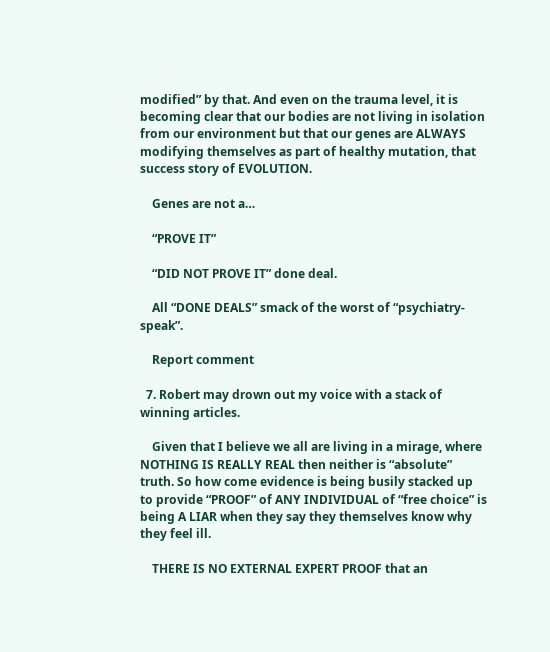modified” by that. And even on the trauma level, it is becoming clear that our bodies are not living in isolation from our environment but that our genes are ALWAYS modifying themselves as part of healthy mutation, that success story of EVOLUTION.

    Genes are not a…

    “PROVE IT”

    “DID NOT PROVE IT” done deal.

    All “DONE DEALS” smack of the worst of “psychiatry-speak”.

    Report comment

  7. Robert may drown out my voice with a stack of winning articles.

    Given that I believe we all are living in a mirage, where NOTHING IS REALLY REAL then neither is “absolute” truth. So how come evidence is being busily stacked up to provide “PROOF” of ANY INDIVIDUAL of “free choice” is being A LIAR when they say they themselves know why they feel ill.

    THERE IS NO EXTERNAL EXPERT PROOF that an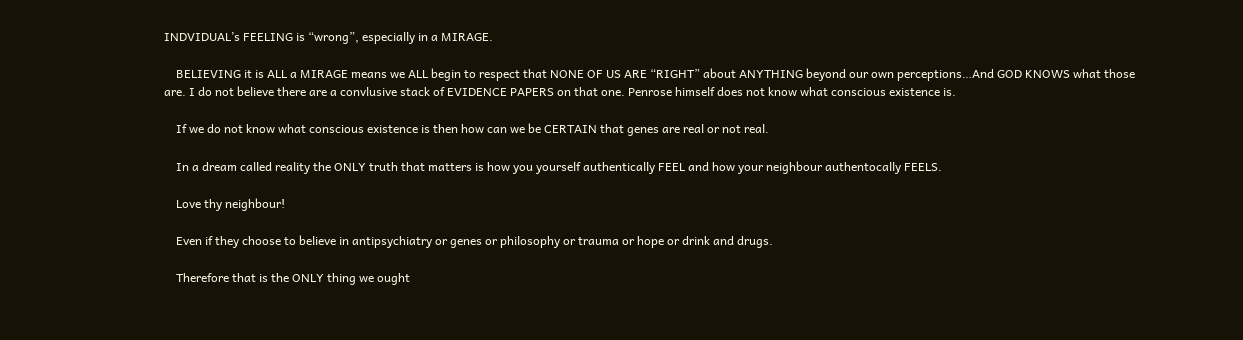INDVIDUAL’s FEELING is “wrong”, especially in a MIRAGE.

    BELIEVING it is ALL a MIRAGE means we ALL begin to respect that NONE OF US ARE “RIGHT” about ANYTHING beyond our own perceptions…And GOD KNOWS what those are. I do not believe there are a convlusive stack of EVIDENCE PAPERS on that one. Penrose himself does not know what conscious existence is.

    If we do not know what conscious existence is then how can we be CERTAIN that genes are real or not real.

    In a dream called reality the ONLY truth that matters is how you yourself authentically FEEL and how your neighbour authentocally FEELS.

    Love thy neighbour!

    Even if they choose to believe in antipsychiatry or genes or philosophy or trauma or hope or drink and drugs.

    Therefore that is the ONLY thing we ought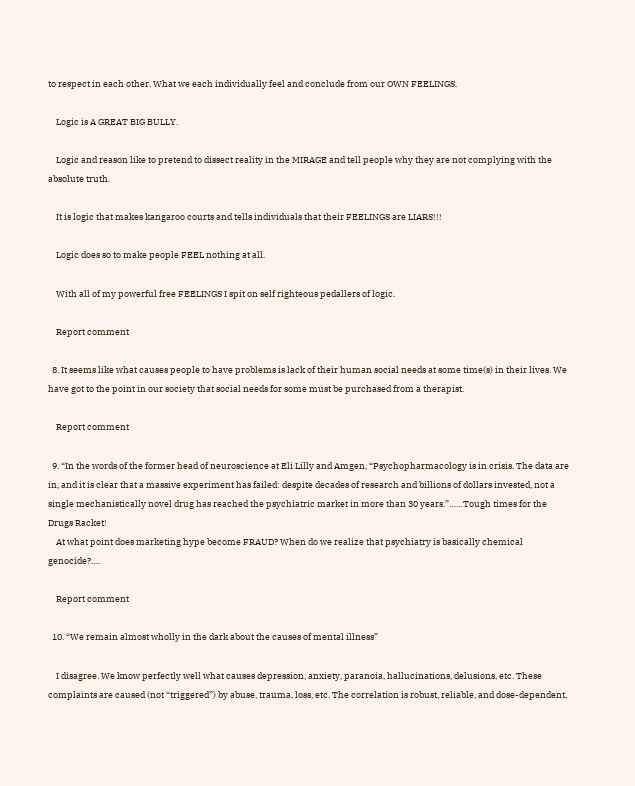to respect in each other. What we each individually feel and conclude from our OWN FEELINGS.

    Logic is A GREAT BIG BULLY.

    Logic and reason like to pretend to dissect reality in the MIRAGE and tell people why they are not complying with the absolute truth.

    It is logic that makes kangaroo courts and tells individuals that their FEELINGS are LIARS!!!

    Logic does so to make people FEEL nothing at all.

    With all of my powerful free FEELINGS I spit on self righteous pedallers of logic.

    Report comment

  8. It seems like what causes people to have problems is lack of their human social needs at some time(s) in their lives. We have got to the point in our society that social needs for some must be purchased from a therapist.

    Report comment

  9. “In the words of the former head of neuroscience at Eli Lilly and Amgen, “Psychopharmacology is in crisis. The data are in, and it is clear that a massive experiment has failed: despite decades of research and billions of dollars invested, not a single mechanistically novel drug has reached the psychiatric market in more than 30 years.”……Tough times for the Drugs Racket!
    At what point does marketing hype become FRAUD? When do we realize that psychiatry is basically chemical genocide?….

    Report comment

  10. “We remain almost wholly in the dark about the causes of mental illness”

    I disagree. We know perfectly well what causes depression, anxiety, paranoia, hallucinations, delusions, etc. These complaints are caused (not “triggered”) by abuse, trauma, loss, etc. The correlation is robust, reliable, and dose-dependent,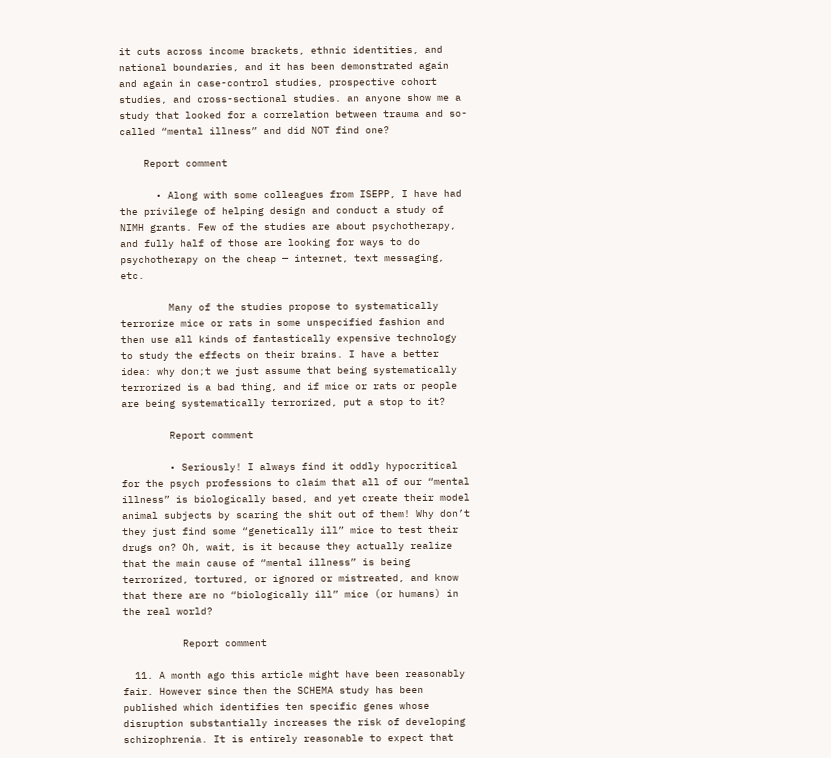it cuts across income brackets, ethnic identities, and national boundaries, and it has been demonstrated again and again in case-control studies, prospective cohort studies, and cross-sectional studies. an anyone show me a study that looked for a correlation between trauma and so-called “mental illness” and did NOT find one?

    Report comment

      • Along with some colleagues from ISEPP, I have had the privilege of helping design and conduct a study of NIMH grants. Few of the studies are about psychotherapy, and fully half of those are looking for ways to do psychotherapy on the cheap — internet, text messaging, etc.

        Many of the studies propose to systematically terrorize mice or rats in some unspecified fashion and then use all kinds of fantastically expensive technology to study the effects on their brains. I have a better idea: why don;t we just assume that being systematically terrorized is a bad thing, and if mice or rats or people are being systematically terrorized, put a stop to it?

        Report comment

        • Seriously! I always find it oddly hypocritical for the psych professions to claim that all of our “mental illness” is biologically based, and yet create their model animal subjects by scaring the shit out of them! Why don’t they just find some “genetically ill” mice to test their drugs on? Oh, wait, is it because they actually realize that the main cause of “mental illness” is being terrorized, tortured, or ignored or mistreated, and know that there are no “biologically ill” mice (or humans) in the real world?

          Report comment

  11. A month ago this article might have been reasonably fair. However since then the SCHEMA study has been published which identifies ten specific genes whose disruption substantially increases the risk of developing schizophrenia. It is entirely reasonable to expect that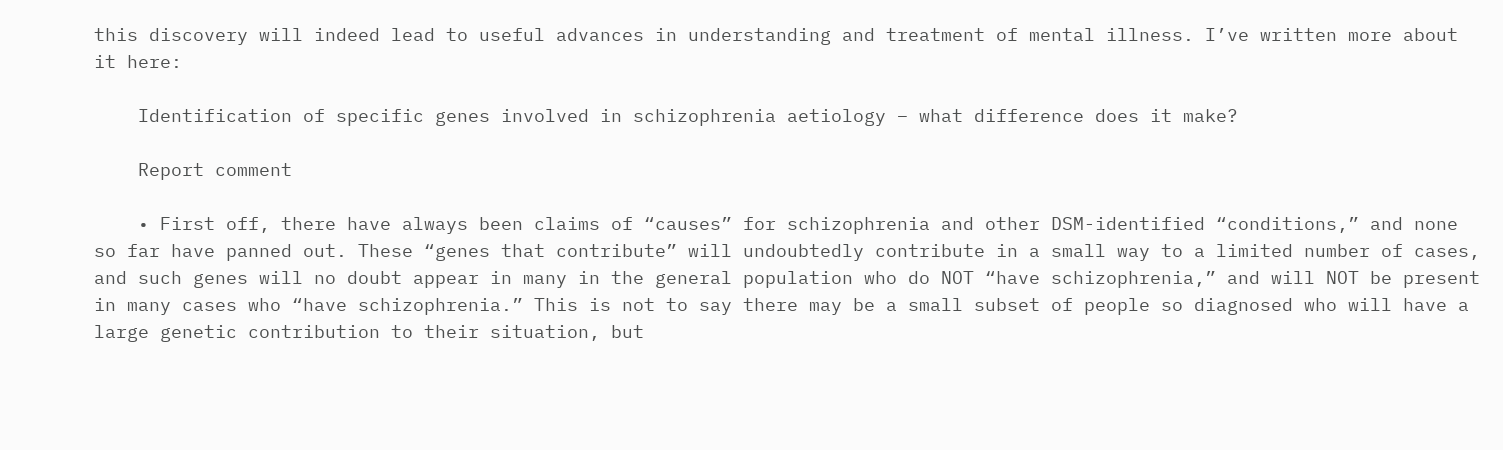this discovery will indeed lead to useful advances in understanding and treatment of mental illness. I’ve written more about it here:

    Identification of specific genes involved in schizophrenia aetiology – what difference does it make?

    Report comment

    • First off, there have always been claims of “causes” for schizophrenia and other DSM-identified “conditions,” and none so far have panned out. These “genes that contribute” will undoubtedly contribute in a small way to a limited number of cases, and such genes will no doubt appear in many in the general population who do NOT “have schizophrenia,” and will NOT be present in many cases who “have schizophrenia.” This is not to say there may be a small subset of people so diagnosed who will have a large genetic contribution to their situation, but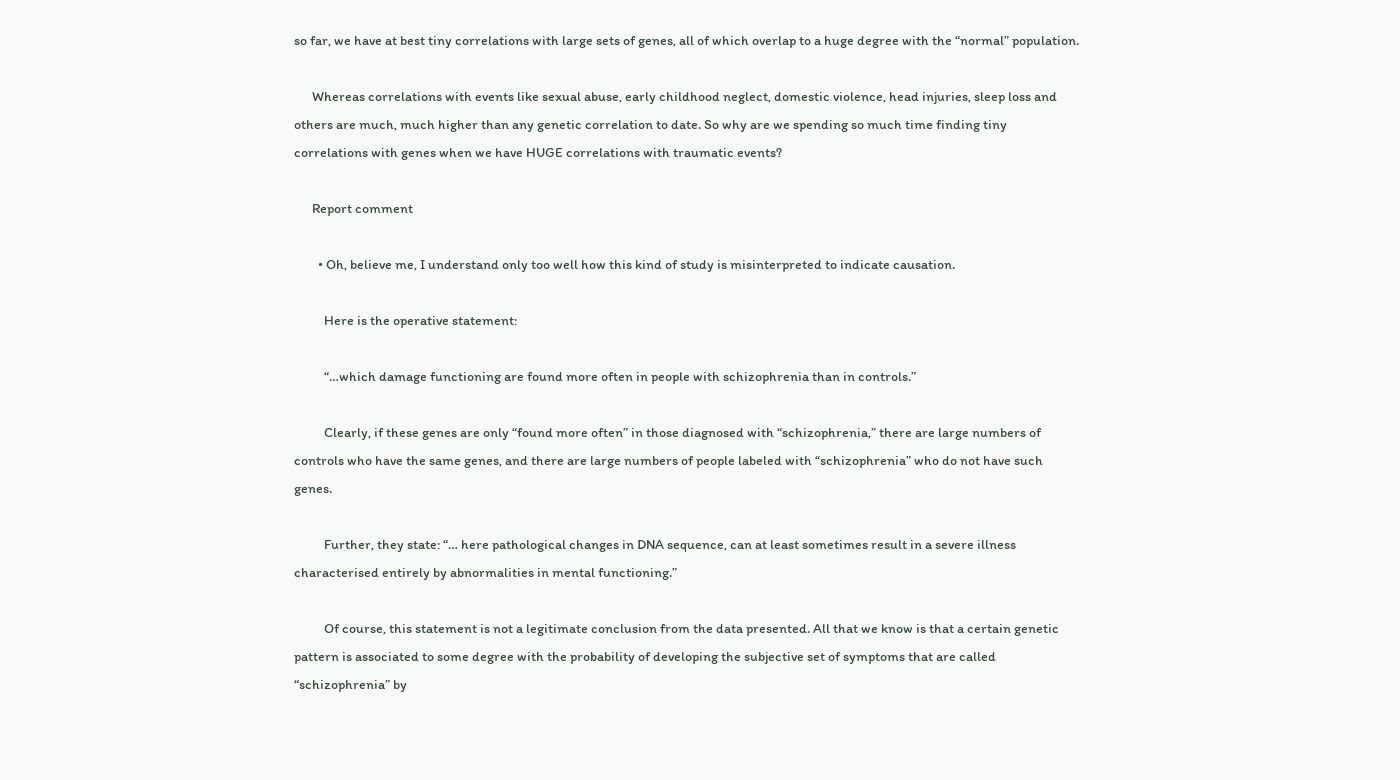so far, we have at best tiny correlations with large sets of genes, all of which overlap to a huge degree with the “normal” population.

      Whereas correlations with events like sexual abuse, early childhood neglect, domestic violence, head injuries, sleep loss and others are much, much higher than any genetic correlation to date. So why are we spending so much time finding tiny correlations with genes when we have HUGE correlations with traumatic events?

      Report comment

        • Oh, believe me, I understand only too well how this kind of study is misinterpreted to indicate causation.

          Here is the operative statement:

          “…which damage functioning are found more often in people with schizophrenia than in controls.”

          Clearly, if these genes are only “found more often” in those diagnosed with “schizophrenia,” there are large numbers of controls who have the same genes, and there are large numbers of people labeled with “schizophrenia” who do not have such genes.

          Further, they state: “… here pathological changes in DNA sequence, can at least sometimes result in a severe illness characterised entirely by abnormalities in mental functioning.”

          Of course, this statement is not a legitimate conclusion from the data presented. All that we know is that a certain genetic pattern is associated to some degree with the probability of developing the subjective set of symptoms that are called “schizophrenia” by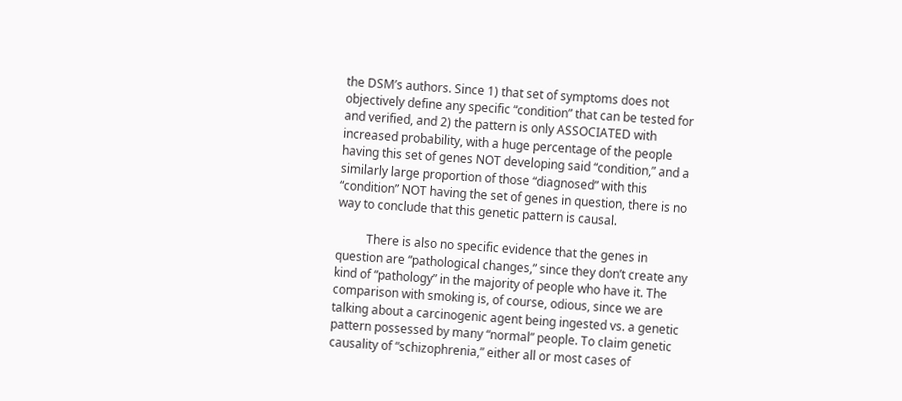the DSM’s authors. Since 1) that set of symptoms does not objectively define any specific “condition” that can be tested for and verified, and 2) the pattern is only ASSOCIATED with increased probability, with a huge percentage of the people having this set of genes NOT developing said “condition,” and a similarly large proportion of those “diagnosed” with this “condition” NOT having the set of genes in question, there is no way to conclude that this genetic pattern is causal.

          There is also no specific evidence that the genes in question are “pathological changes,” since they don’t create any kind of “pathology” in the majority of people who have it. The comparison with smoking is, of course, odious, since we are talking about a carcinogenic agent being ingested vs. a genetic pattern possessed by many “normal” people. To claim genetic causality of “schizophrenia,” either all or most cases of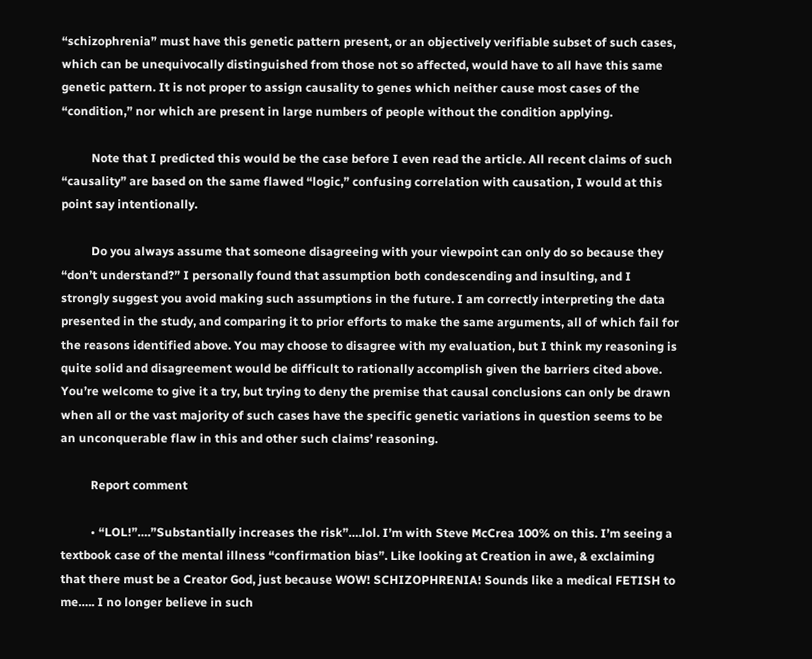“schizophrenia” must have this genetic pattern present, or an objectively verifiable subset of such cases, which can be unequivocally distinguished from those not so affected, would have to all have this same genetic pattern. It is not proper to assign causality to genes which neither cause most cases of the “condition,” nor which are present in large numbers of people without the condition applying.

          Note that I predicted this would be the case before I even read the article. All recent claims of such “causality” are based on the same flawed “logic,” confusing correlation with causation, I would at this point say intentionally.

          Do you always assume that someone disagreeing with your viewpoint can only do so because they “don’t understand?” I personally found that assumption both condescending and insulting, and I strongly suggest you avoid making such assumptions in the future. I am correctly interpreting the data presented in the study, and comparing it to prior efforts to make the same arguments, all of which fail for the reasons identified above. You may choose to disagree with my evaluation, but I think my reasoning is quite solid and disagreement would be difficult to rationally accomplish given the barriers cited above. You’re welcome to give it a try, but trying to deny the premise that causal conclusions can only be drawn when all or the vast majority of such cases have the specific genetic variations in question seems to be an unconquerable flaw in this and other such claims’ reasoning.

          Report comment

          • “LOL!”….”Substantially increases the risk”….lol. I’m with Steve McCrea 100% on this. I’m seeing a textbook case of the mental illness “confirmation bias”. Like looking at Creation in awe, & exclaiming that there must be a Creator God, just because WOW! SCHIZOPHRENIA! Sounds like a medical FETISH to me….. I no longer believe in such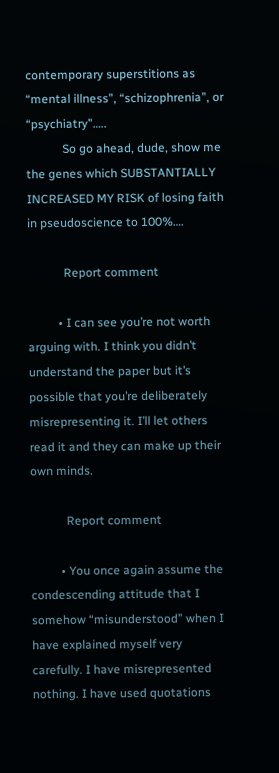contemporary superstitions as “mental illness”, “schizophrenia”, or “psychiatry”…..
            So go ahead, dude, show me the genes which SUBSTANTIALLY INCREASED MY RISK of losing faith in pseudoscience to 100%….

            Report comment

          • I can see you’re not worth arguing with. I think you didn’t understand the paper but it’s possible that you’re deliberately misrepresenting it. I’ll let others read it and they can make up their own minds.

            Report comment

          • You once again assume the condescending attitude that I somehow “misunderstood” when I have explained myself very carefully. I have misrepresented nothing. I have used quotations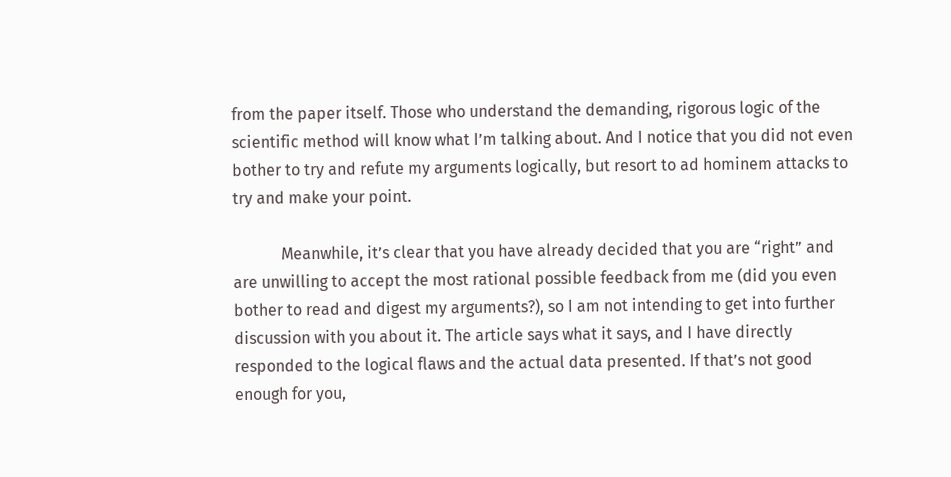from the paper itself. Those who understand the demanding, rigorous logic of the scientific method will know what I’m talking about. And I notice that you did not even bother to try and refute my arguments logically, but resort to ad hominem attacks to try and make your point.

            Meanwhile, it’s clear that you have already decided that you are “right” and are unwilling to accept the most rational possible feedback from me (did you even bother to read and digest my arguments?), so I am not intending to get into further discussion with you about it. The article says what it says, and I have directly responded to the logical flaws and the actual data presented. If that’s not good enough for you,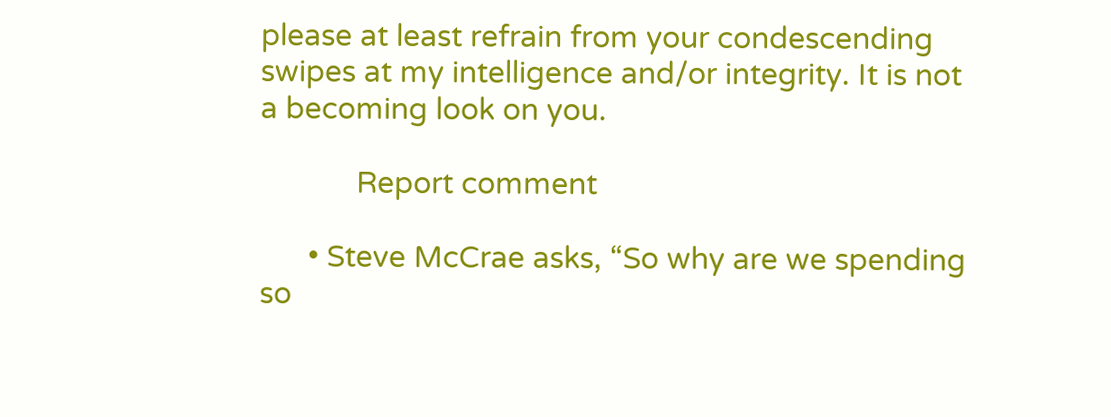please at least refrain from your condescending swipes at my intelligence and/or integrity. It is not a becoming look on you.

            Report comment

      • Steve McCrae asks, “So why are we spending so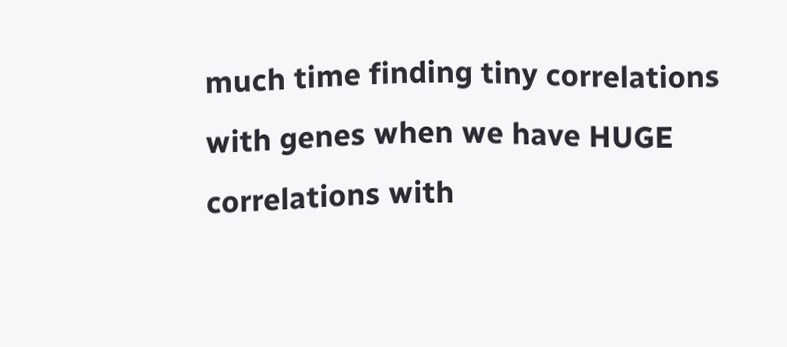much time finding tiny correlations with genes when we have HUGE correlations with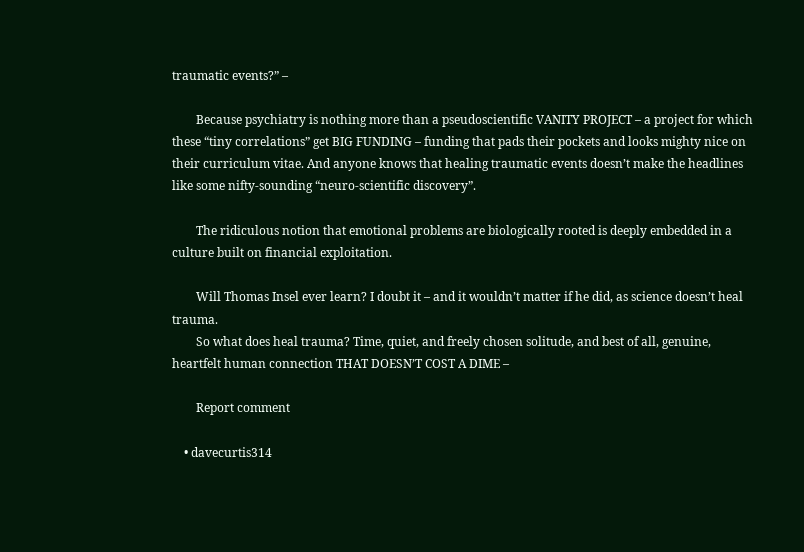traumatic events?” –

        Because psychiatry is nothing more than a pseudoscientific VANITY PROJECT – a project for which these “tiny correlations” get BIG FUNDING – funding that pads their pockets and looks mighty nice on their curriculum vitae. And anyone knows that healing traumatic events doesn’t make the headlines like some nifty-sounding “neuro-scientific discovery”.

        The ridiculous notion that emotional problems are biologically rooted is deeply embedded in a culture built on financial exploitation.

        Will Thomas Insel ever learn? I doubt it – and it wouldn’t matter if he did, as science doesn’t heal trauma.
        So what does heal trauma? Time, quiet, and freely chosen solitude, and best of all, genuine, heartfelt human connection THAT DOESN’T COST A DIME –

        Report comment

    • davecurtis314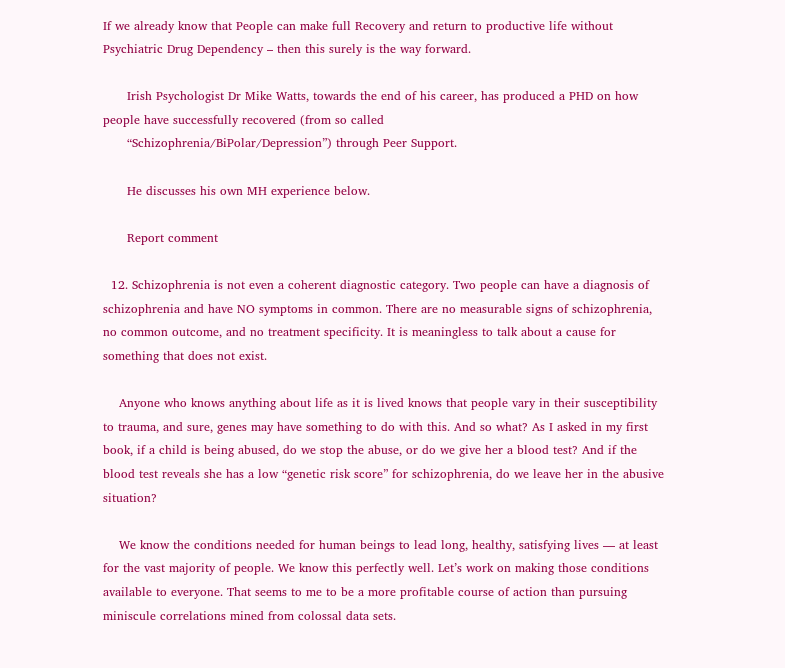If we already know that People can make full Recovery and return to productive life without Psychiatric Drug Dependency – then this surely is the way forward.

      Irish Psychologist Dr Mike Watts, towards the end of his career, has produced a PHD on how people have successfully recovered (from so called
      “Schizophrenia/BiPolar/Depression”) through Peer Support.

      He discusses his own MH experience below.

      Report comment

  12. Schizophrenia is not even a coherent diagnostic category. Two people can have a diagnosis of schizophrenia and have NO symptoms in common. There are no measurable signs of schizophrenia, no common outcome, and no treatment specificity. It is meaningless to talk about a cause for something that does not exist.

    Anyone who knows anything about life as it is lived knows that people vary in their susceptibility to trauma, and sure, genes may have something to do with this. And so what? As I asked in my first book, if a child is being abused, do we stop the abuse, or do we give her a blood test? And if the blood test reveals she has a low “genetic risk score” for schizophrenia, do we leave her in the abusive situation?

    We know the conditions needed for human beings to lead long, healthy, satisfying lives — at least for the vast majority of people. We know this perfectly well. Let’s work on making those conditions available to everyone. That seems to me to be a more profitable course of action than pursuing miniscule correlations mined from colossal data sets.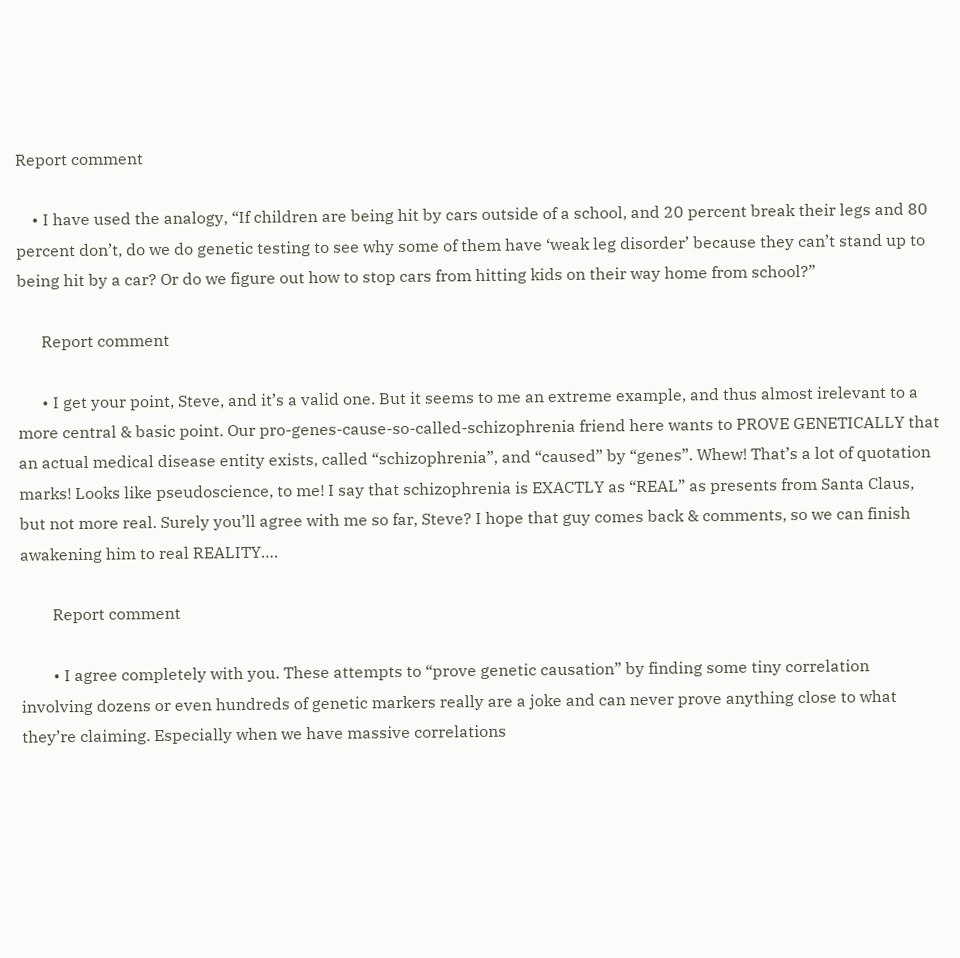Report comment

    • I have used the analogy, “If children are being hit by cars outside of a school, and 20 percent break their legs and 80 percent don’t, do we do genetic testing to see why some of them have ‘weak leg disorder’ because they can’t stand up to being hit by a car? Or do we figure out how to stop cars from hitting kids on their way home from school?”

      Report comment

      • I get your point, Steve, and it’s a valid one. But it seems to me an extreme example, and thus almost irelevant to a more central & basic point. Our pro-genes-cause-so-called-schizophrenia friend here wants to PROVE GENETICALLY that an actual medical disease entity exists, called “schizophrenia”, and “caused” by “genes”. Whew! That’s a lot of quotation marks! Looks like pseudoscience, to me! I say that schizophrenia is EXACTLY as “REAL” as presents from Santa Claus, but not more real. Surely you’ll agree with me so far, Steve? I hope that guy comes back & comments, so we can finish awakening him to real REALITY….

        Report comment

        • I agree completely with you. These attempts to “prove genetic causation” by finding some tiny correlation involving dozens or even hundreds of genetic markers really are a joke and can never prove anything close to what they’re claiming. Especially when we have massive correlations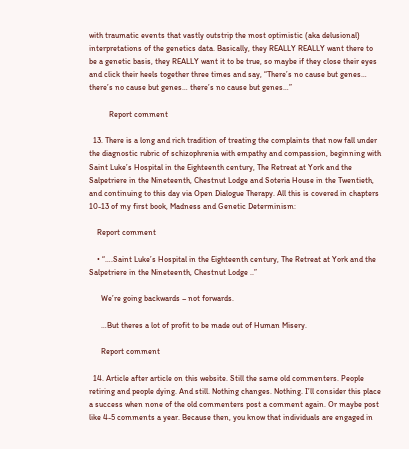with traumatic events that vastly outstrip the most optimistic (aka delusional) interpretations of the genetics data. Basically, they REALLY REALLY want there to be a genetic basis, they REALLY want it to be true, so maybe if they close their eyes and click their heels together three times and say, “There’s no cause but genes… there’s no cause but genes… there’s no cause but genes…”

          Report comment

  13. There is a long and rich tradition of treating the complaints that now fall under the diagnostic rubric of schizophrenia with empathy and compassion, beginning with Saint Luke’s Hospital in the Eighteenth century, The Retreat at York and the Salpetriere in the Nineteenth, Chestnut Lodge and Soteria House in the Twentieth, and continuing to this day via Open Dialogue Therapy. All this is covered in chapters 10-13 of my first book, Madness and Genetic Determinism:

    Report comment

    • “….Saint Luke’s Hospital in the Eighteenth century, The Retreat at York and the Salpetriere in the Nineteenth, Chestnut Lodge ..”

      We’re going backwards – not forwards.

      …But theres a lot of profit to be made out of Human Misery.

      Report comment

  14. Article after article on this website. Still the same old commenters. People retiring and people dying. And still. Nothing changes. Nothing. I’ll consider this place a success when none of the old commenters post a comment again. Or maybe post like 4-5 comments a year. Because then, you know that individuals are engaged in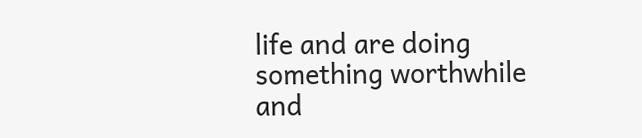life and are doing something worthwhile and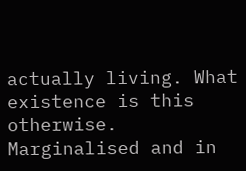actually living. What existence is this otherwise. Marginalised and in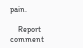pain.

    Report comment